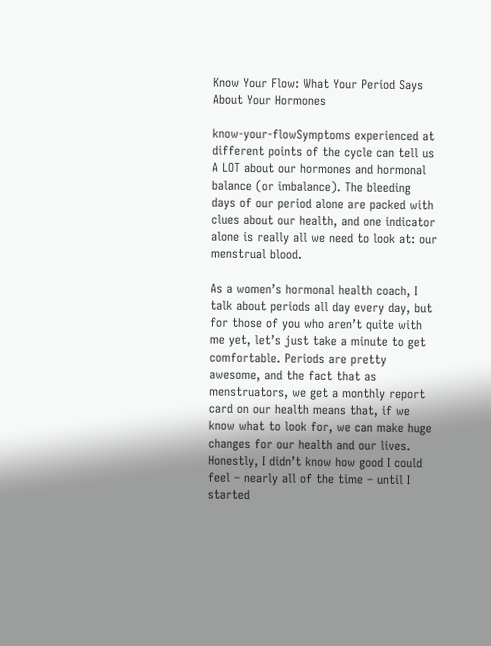Know Your Flow: What Your Period Says About Your Hormones

know-your-flowSymptoms experienced at different points of the cycle can tell us A LOT about our hormones and hormonal balance (or imbalance). The bleeding days of our period alone are packed with clues about our health, and one indicator alone is really all we need to look at: our menstrual blood.

As a women’s hormonal health coach, I talk about periods all day every day, but for those of you who aren’t quite with me yet, let’s just take a minute to get comfortable. Periods are pretty awesome, and the fact that as menstruators, we get a monthly report card on our health means that, if we know what to look for, we can make huge changes for our health and our lives. Honestly, I didn’t know how good I could feel – nearly all of the time – until I started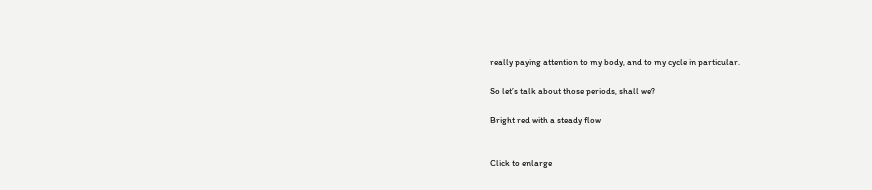really paying attention to my body, and to my cycle in particular.

So let’s talk about those periods, shall we?

Bright red with a steady flow


Click to enlarge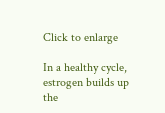Click to enlarge

In a healthy cycle, estrogen builds up the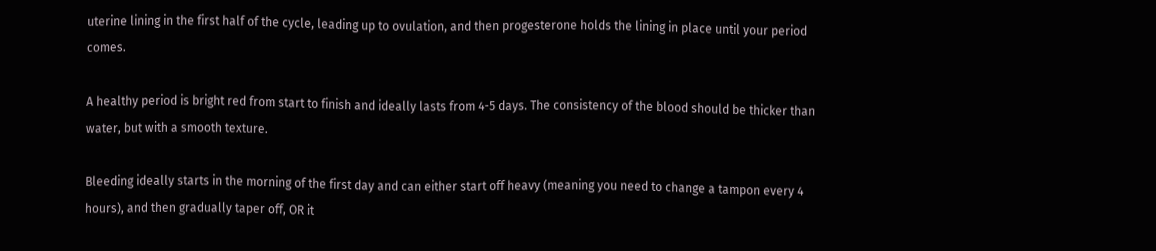uterine lining in the first half of the cycle, leading up to ovulation, and then progesterone holds the lining in place until your period comes.

A healthy period is bright red from start to finish and ideally lasts from 4-5 days. The consistency of the blood should be thicker than water, but with a smooth texture.

Bleeding ideally starts in the morning of the first day and can either start off heavy (meaning you need to change a tampon every 4 hours), and then gradually taper off, OR it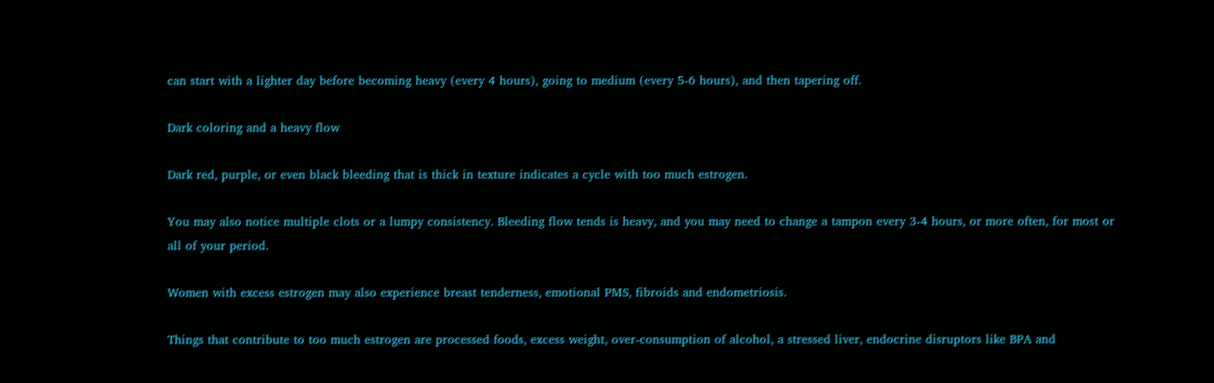can start with a lighter day before becoming heavy (every 4 hours), going to medium (every 5-6 hours), and then tapering off.

Dark coloring and a heavy flow

Dark red, purple, or even black bleeding that is thick in texture indicates a cycle with too much estrogen.

You may also notice multiple clots or a lumpy consistency. Bleeding flow tends is heavy, and you may need to change a tampon every 3-4 hours, or more often, for most or all of your period.

Women with excess estrogen may also experience breast tenderness, emotional PMS, fibroids and endometriosis.

Things that contribute to too much estrogen are processed foods, excess weight, over-consumption of alcohol, a stressed liver, endocrine disruptors like BPA and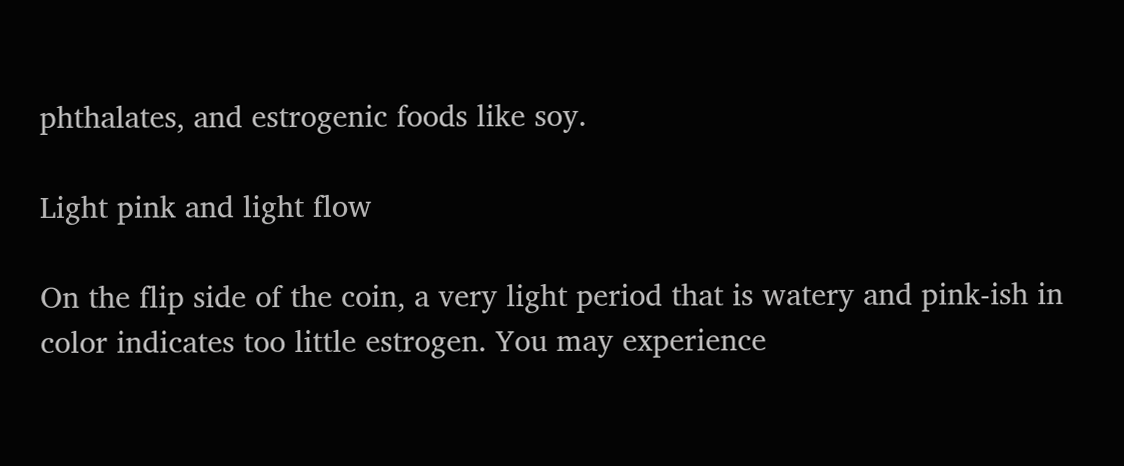phthalates, and estrogenic foods like soy.

Light pink and light flow

On the flip side of the coin, a very light period that is watery and pink-ish in color indicates too little estrogen. You may experience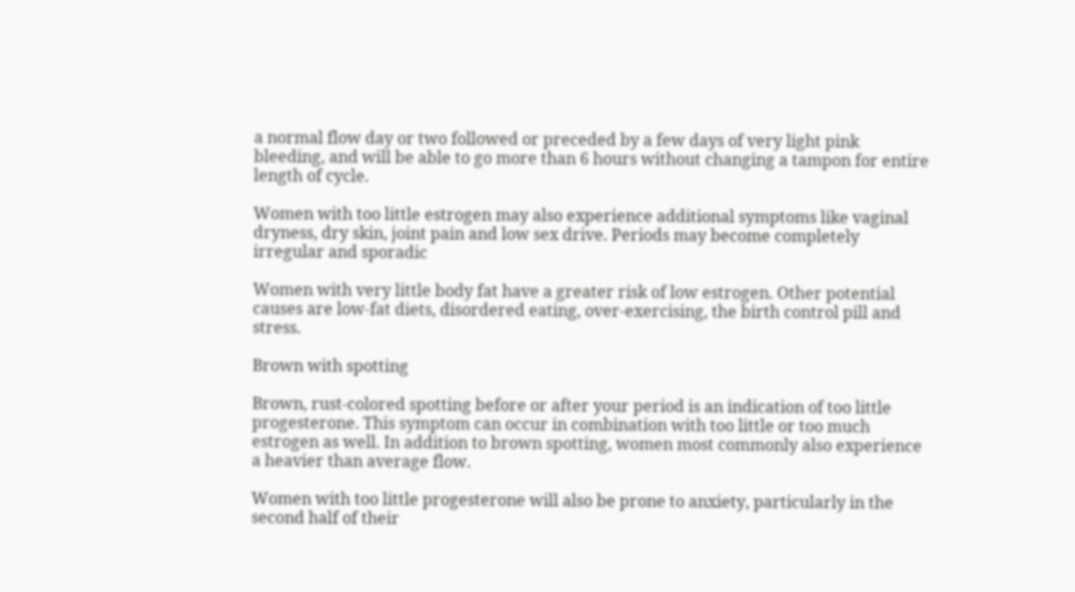a normal flow day or two followed or preceded by a few days of very light pink bleeding, and will be able to go more than 6 hours without changing a tampon for entire length of cycle.

Women with too little estrogen may also experience additional symptoms like vaginal dryness, dry skin, joint pain and low sex drive. Periods may become completely irregular and sporadic

Women with very little body fat have a greater risk of low estrogen. Other potential causes are low-fat diets, disordered eating, over-exercising, the birth control pill and stress.

Brown with spotting

Brown, rust-colored spotting before or after your period is an indication of too little progesterone. This symptom can occur in combination with too little or too much estrogen as well. In addition to brown spotting, women most commonly also experience a heavier than average flow.

Women with too little progesterone will also be prone to anxiety, particularly in the second half of their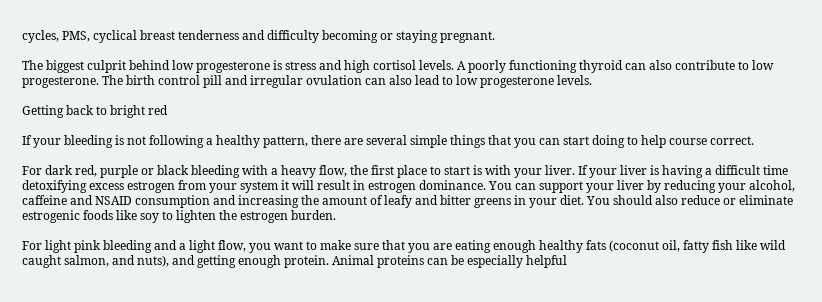cycles, PMS, cyclical breast tenderness and difficulty becoming or staying pregnant.

The biggest culprit behind low progesterone is stress and high cortisol levels. A poorly functioning thyroid can also contribute to low progesterone. The birth control pill and irregular ovulation can also lead to low progesterone levels.

Getting back to bright red

If your bleeding is not following a healthy pattern, there are several simple things that you can start doing to help course correct.

For dark red, purple or black bleeding with a heavy flow, the first place to start is with your liver. If your liver is having a difficult time detoxifying excess estrogen from your system it will result in estrogen dominance. You can support your liver by reducing your alcohol, caffeine and NSAID consumption and increasing the amount of leafy and bitter greens in your diet. You should also reduce or eliminate estrogenic foods like soy to lighten the estrogen burden.

For light pink bleeding and a light flow, you want to make sure that you are eating enough healthy fats (coconut oil, fatty fish like wild caught salmon, and nuts), and getting enough protein. Animal proteins can be especially helpful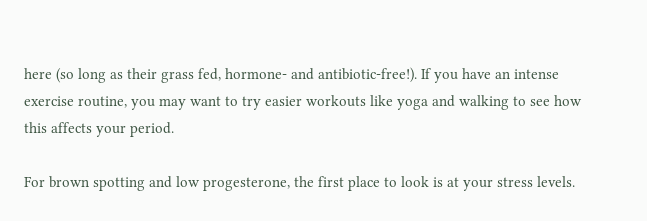here (so long as their grass fed, hormone- and antibiotic-free!). If you have an intense exercise routine, you may want to try easier workouts like yoga and walking to see how this affects your period.

For brown spotting and low progesterone, the first place to look is at your stress levels.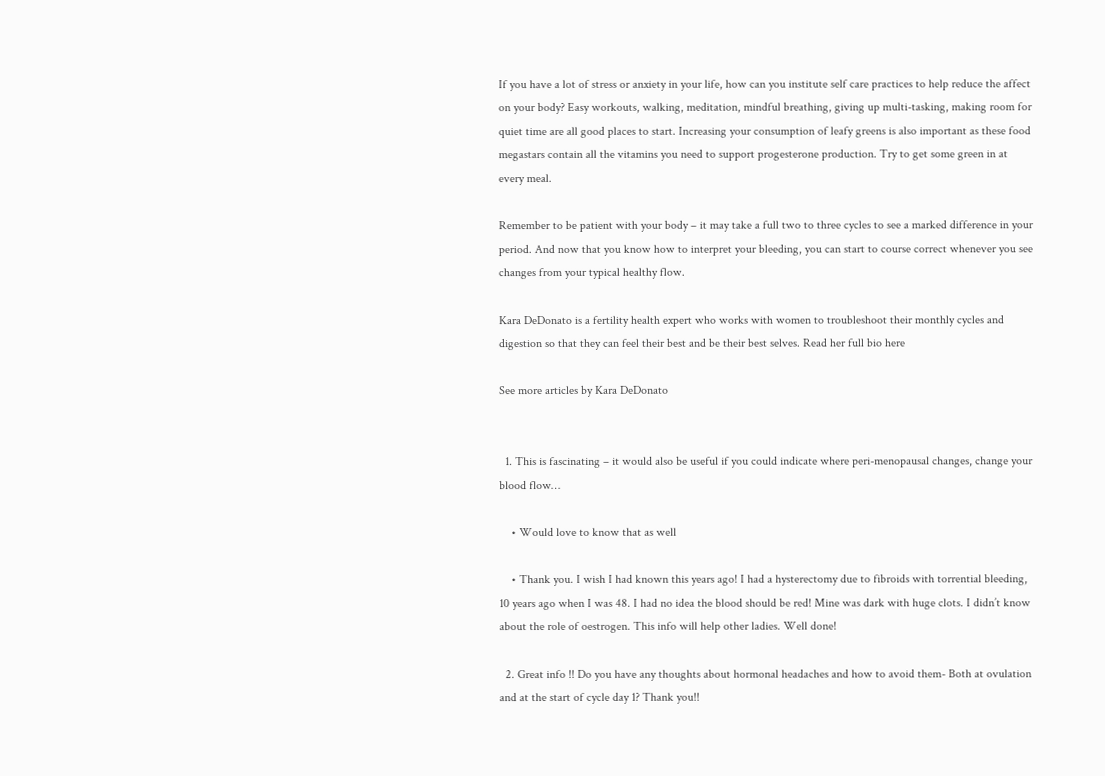If you have a lot of stress or anxiety in your life, how can you institute self care practices to help reduce the affect on your body? Easy workouts, walking, meditation, mindful breathing, giving up multi-tasking, making room for quiet time are all good places to start. Increasing your consumption of leafy greens is also important as these food megastars contain all the vitamins you need to support progesterone production. Try to get some green in at every meal.

Remember to be patient with your body – it may take a full two to three cycles to see a marked difference in your period. And now that you know how to interpret your bleeding, you can start to course correct whenever you see changes from your typical healthy flow.

Kara DeDonato is a fertility health expert who works with women to troubleshoot their monthly cycles and digestion so that they can feel their best and be their best selves. Read her full bio here

See more articles by Kara DeDonato


  1. This is fascinating – it would also be useful if you could indicate where peri-menopausal changes, change your blood flow…

    • Would love to know that as well

    • Thank you. I wish I had known this years ago! I had a hysterectomy due to fibroids with torrential bleeding, 10 years ago when I was 48. I had no idea the blood should be red! Mine was dark with huge clots. I didn’t know about the role of oestrogen. This info will help other ladies. Well done!

  2. Great info !! Do you have any thoughts about hormonal headaches and how to avoid them- Both at ovulation and at the start of cycle day 1? Thank you!!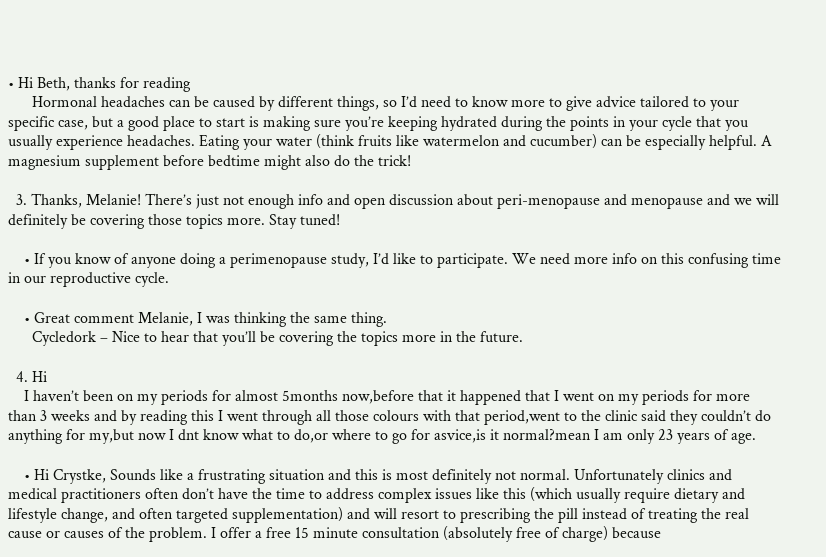• Hi Beth, thanks for reading
      Hormonal headaches can be caused by different things, so I’d need to know more to give advice tailored to your specific case, but a good place to start is making sure you’re keeping hydrated during the points in your cycle that you usually experience headaches. Eating your water (think fruits like watermelon and cucumber) can be especially helpful. A magnesium supplement before bedtime might also do the trick!

  3. Thanks, Melanie! There’s just not enough info and open discussion about peri-menopause and menopause and we will definitely be covering those topics more. Stay tuned!

    • If you know of anyone doing a perimenopause study, I’d like to participate. We need more info on this confusing time in our reproductive cycle.

    • Great comment Melanie, I was thinking the same thing.
      Cycledork – Nice to hear that you’ll be covering the topics more in the future.

  4. Hi
    I haven’t been on my periods for almost 5months now,before that it happened that I went on my periods for more than 3 weeks and by reading this I went through all those colours with that period,went to the clinic said they couldn’t do anything for my,but now I dnt know what to do,or where to go for asvice,is it normal?mean I am only 23 years of age.

    • Hi Crystke, Sounds like a frustrating situation and this is most definitely not normal. Unfortunately clinics and medical practitioners often don’t have the time to address complex issues like this (which usually require dietary and lifestyle change, and often targeted supplementation) and will resort to prescribing the pill instead of treating the real cause or causes of the problem. I offer a free 15 minute consultation (absolutely free of charge) because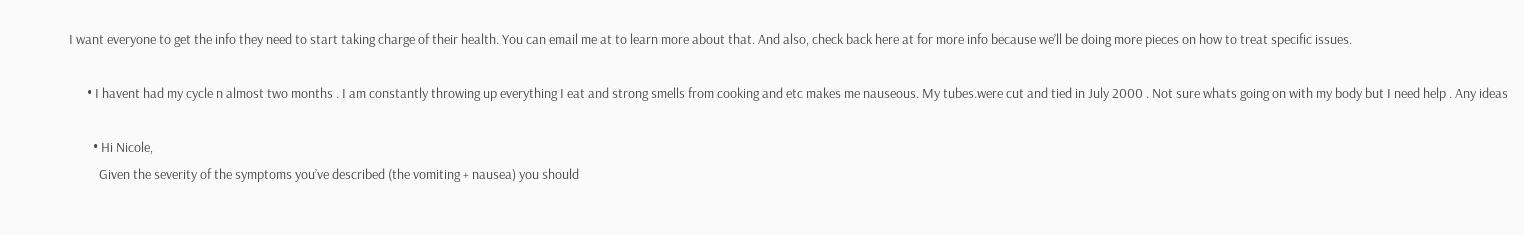I want everyone to get the info they need to start taking charge of their health. You can email me at to learn more about that. And also, check back here at for more info because we’ll be doing more pieces on how to treat specific issues.

      • I havent had my cycle n almost two months . I am constantly throwing up everything I eat and strong smells from cooking and etc makes me nauseous. My tubes.were cut and tied in July 2000 . Not sure whats going on with my body but I need help . Any ideas

        • Hi Nicole,
          Given the severity of the symptoms you’ve described (the vomiting + nausea) you should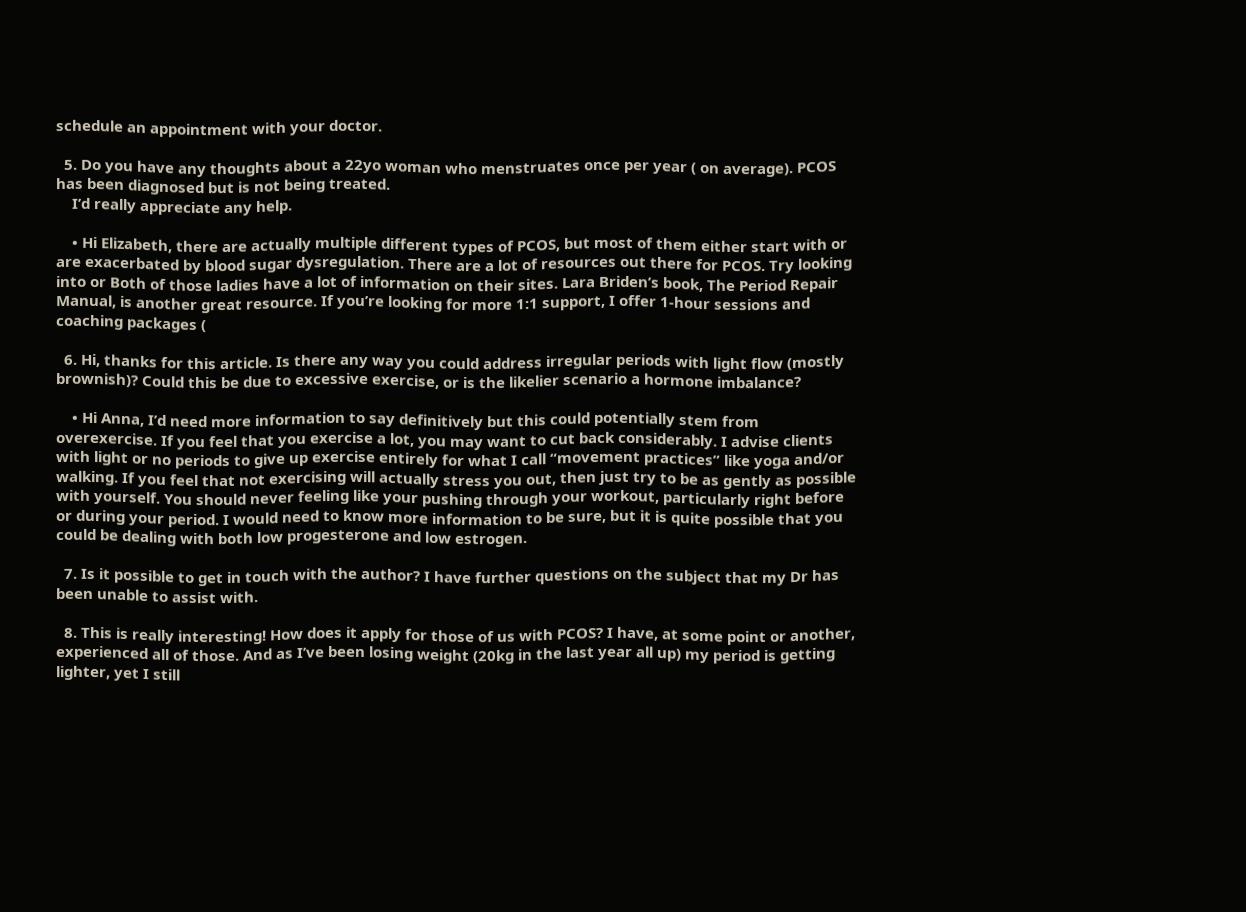schedule an appointment with your doctor.

  5. Do you have any thoughts about a 22yo woman who menstruates once per year ( on average). PCOS has been diagnosed but is not being treated.
    I’d really appreciate any help.

    • Hi Elizabeth, there are actually multiple different types of PCOS, but most of them either start with or are exacerbated by blood sugar dysregulation. There are a lot of resources out there for PCOS. Try looking into or Both of those ladies have a lot of information on their sites. Lara Briden’s book, The Period Repair Manual, is another great resource. If you’re looking for more 1:1 support, I offer 1-hour sessions and coaching packages (

  6. Hi, thanks for this article. Is there any way you could address irregular periods with light flow (mostly brownish)? Could this be due to excessive exercise, or is the likelier scenario a hormone imbalance?

    • Hi Anna, I’d need more information to say definitively but this could potentially stem from overexercise. If you feel that you exercise a lot, you may want to cut back considerably. I advise clients with light or no periods to give up exercise entirely for what I call “movement practices” like yoga and/or walking. If you feel that not exercising will actually stress you out, then just try to be as gently as possible with yourself. You should never feeling like your pushing through your workout, particularly right before or during your period. I would need to know more information to be sure, but it is quite possible that you could be dealing with both low progesterone and low estrogen.

  7. Is it possible to get in touch with the author? I have further questions on the subject that my Dr has been unable to assist with.

  8. This is really interesting! How does it apply for those of us with PCOS? I have, at some point or another, experienced all of those. And as I’ve been losing weight (20kg in the last year all up) my period is getting lighter, yet I still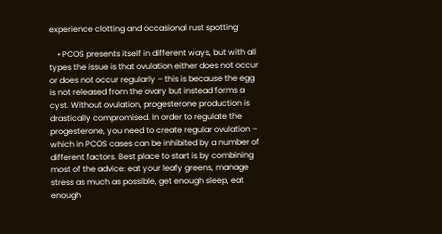experience clotting and occasional rust spotting

    • PCOS presents itself in different ways, but with all types the issue is that ovulation either does not occur or does not occur regularly – this is because the egg is not released from the ovary but instead forms a cyst. Without ovulation, progesterone production is drastically compromised. In order to regulate the progesterone, you need to create regular ovulation – which in PCOS cases can be inhibited by a number of different factors. Best place to start is by combining most of the advice: eat your leafy greens, manage stress as much as possible, get enough sleep, eat enough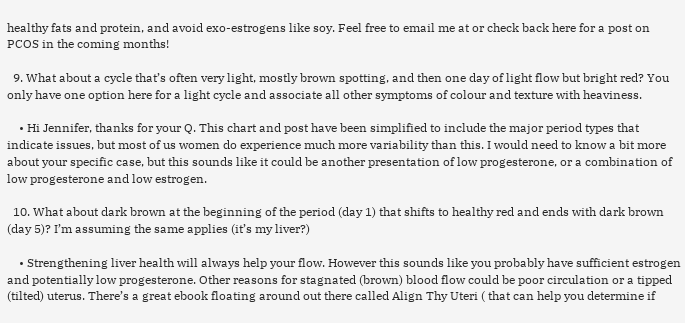healthy fats and protein, and avoid exo-estrogens like soy. Feel free to email me at or check back here for a post on PCOS in the coming months!

  9. What about a cycle that’s often very light, mostly brown spotting, and then one day of light flow but bright red? You only have one option here for a light cycle and associate all other symptoms of colour and texture with heaviness.

    • Hi Jennifer, thanks for your Q. This chart and post have been simplified to include the major period types that indicate issues, but most of us women do experience much more variability than this. I would need to know a bit more about your specific case, but this sounds like it could be another presentation of low progesterone, or a combination of low progesterone and low estrogen.

  10. What about dark brown at the beginning of the period (day 1) that shifts to healthy red and ends with dark brown (day 5)? I’m assuming the same applies (it’s my liver?)

    • Strengthening liver health will always help your flow. However this sounds like you probably have sufficient estrogen and potentially low progesterone. Other reasons for stagnated (brown) blood flow could be poor circulation or a tipped (tilted) uterus. There’s a great ebook floating around out there called Align Thy Uteri ( that can help you determine if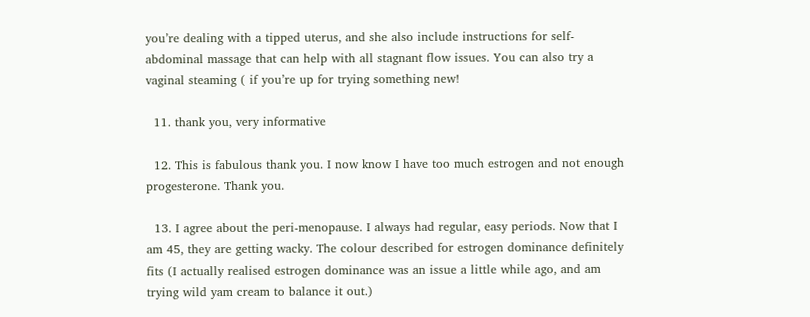you’re dealing with a tipped uterus, and she also include instructions for self-abdominal massage that can help with all stagnant flow issues. You can also try a vaginal steaming ( if you’re up for trying something new!

  11. thank you, very informative

  12. This is fabulous thank you. I now know I have too much estrogen and not enough progesterone. Thank you.

  13. I agree about the peri-menopause. I always had regular, easy periods. Now that I am 45, they are getting wacky. The colour described for estrogen dominance definitely fits (I actually realised estrogen dominance was an issue a little while ago, and am trying wild yam cream to balance it out.)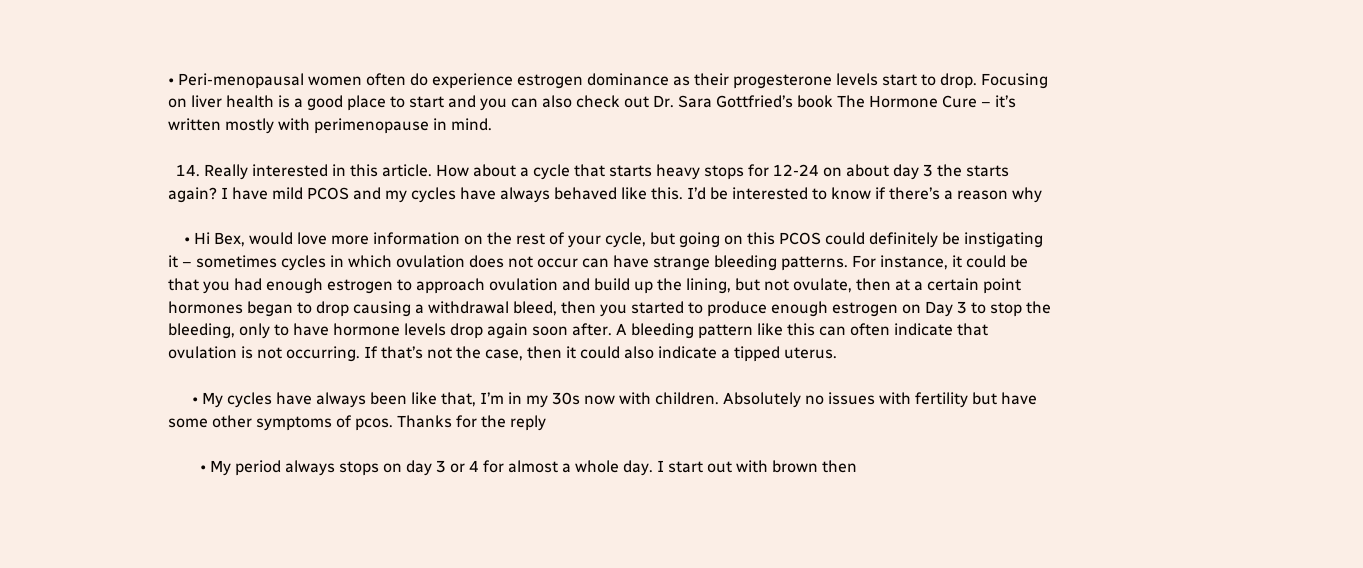• Peri-menopausal women often do experience estrogen dominance as their progesterone levels start to drop. Focusing on liver health is a good place to start and you can also check out Dr. Sara Gottfried’s book The Hormone Cure – it’s written mostly with perimenopause in mind.

  14. Really interested in this article. How about a cycle that starts heavy stops for 12-24 on about day 3 the starts again? I have mild PCOS and my cycles have always behaved like this. I’d be interested to know if there’s a reason why

    • Hi Bex, would love more information on the rest of your cycle, but going on this PCOS could definitely be instigating it – sometimes cycles in which ovulation does not occur can have strange bleeding patterns. For instance, it could be that you had enough estrogen to approach ovulation and build up the lining, but not ovulate, then at a certain point hormones began to drop causing a withdrawal bleed, then you started to produce enough estrogen on Day 3 to stop the bleeding, only to have hormone levels drop again soon after. A bleeding pattern like this can often indicate that ovulation is not occurring. If that’s not the case, then it could also indicate a tipped uterus.

      • My cycles have always been like that, I’m in my 30s now with children. Absolutely no issues with fertility but have some other symptoms of pcos. Thanks for the reply

        • My period always stops on day 3 or 4 for almost a whole day. I start out with brown then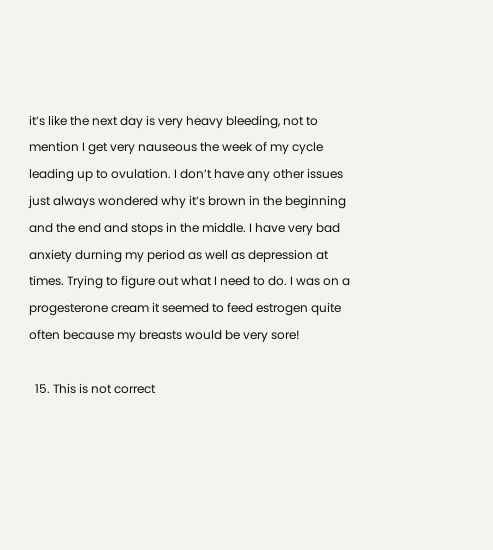it’s like the next day is very heavy bleeding, not to mention I get very nauseous the week of my cycle leading up to ovulation. I don’t have any other issues just always wondered why it’s brown in the beginning and the end and stops in the middle. I have very bad anxiety durning my period as well as depression at times. Trying to figure out what I need to do. I was on a progesterone cream it seemed to feed estrogen quite often because my breasts would be very sore!

  15. This is not correct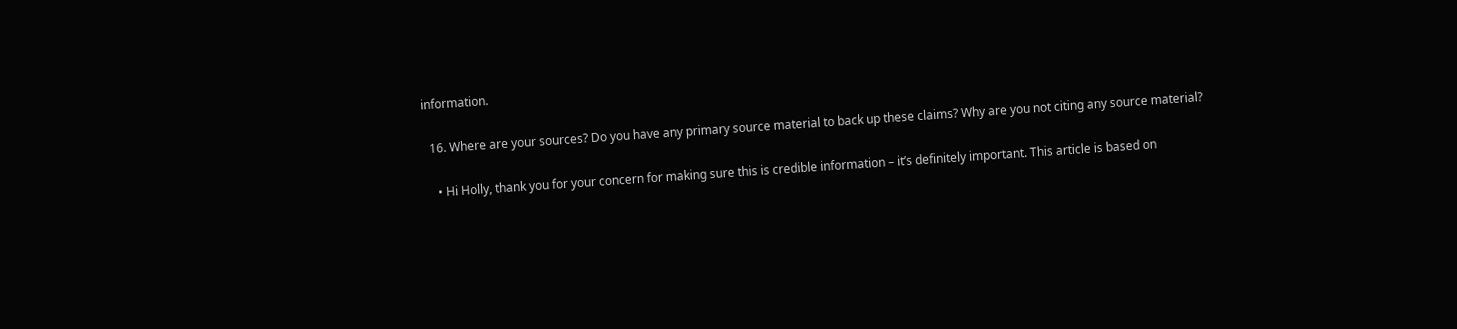information.

  16. Where are your sources? Do you have any primary source material to back up these claims? Why are you not citing any source material?

    • Hi Holly, thank you for your concern for making sure this is credible information – it’s definitely important. This article is based on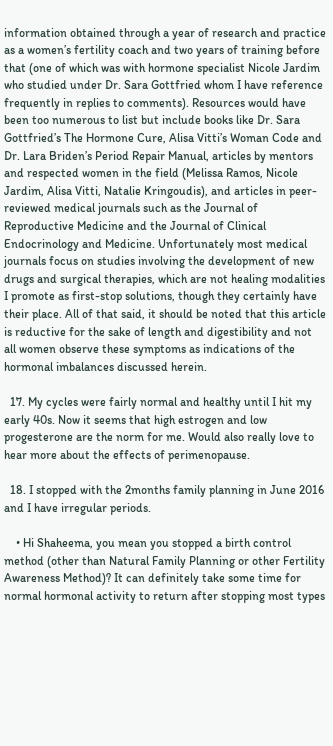information obtained through a year of research and practice as a women’s fertility coach and two years of training before that (one of which was with hormone specialist Nicole Jardim who studied under Dr. Sara Gottfried whom I have reference frequently in replies to comments). Resources would have been too numerous to list but include books like Dr. Sara Gottfried’s The Hormone Cure, Alisa Vitti’s Woman Code and Dr. Lara Briden’s Period Repair Manual, articles by mentors and respected women in the field (Melissa Ramos, Nicole Jardim, Alisa Vitti, Natalie Kringoudis), and articles in peer-reviewed medical journals such as the Journal of Reproductive Medicine and the Journal of Clinical Endocrinology and Medicine. Unfortunately most medical journals focus on studies involving the development of new drugs and surgical therapies, which are not healing modalities I promote as first-stop solutions, though they certainly have their place. All of that said, it should be noted that this article is reductive for the sake of length and digestibility and not all women observe these symptoms as indications of the hormonal imbalances discussed herein.

  17. My cycles were fairly normal and healthy until I hit my early 40s. Now it seems that high estrogen and low progesterone are the norm for me. Would also really love to hear more about the effects of perimenopause.

  18. I stopped with the 2months family planning in June 2016 and I have irregular periods.

    • Hi Shaheema, you mean you stopped a birth control method (other than Natural Family Planning or other Fertility Awareness Method)? It can definitely take some time for normal hormonal activity to return after stopping most types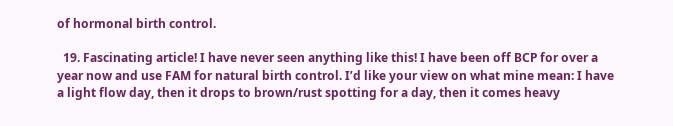of hormonal birth control.

  19. Fascinating article! I have never seen anything like this! I have been off BCP for over a year now and use FAM for natural birth control. I’d like your view on what mine mean: I have a light flow day, then it drops to brown/rust spotting for a day, then it comes heavy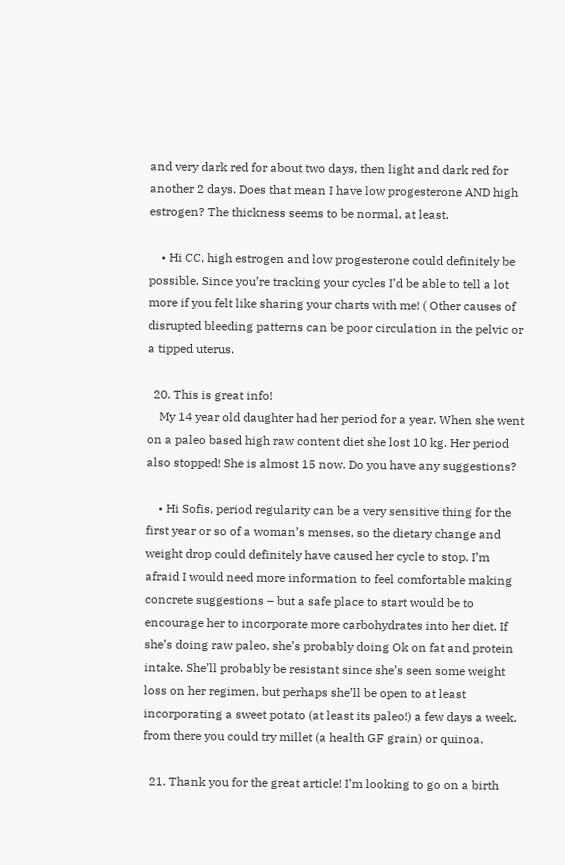and very dark red for about two days, then light and dark red for another 2 days. Does that mean I have low progesterone AND high estrogen? The thickness seems to be normal, at least.

    • Hi CC, high estrogen and low progesterone could definitely be possible. Since you’re tracking your cycles I’d be able to tell a lot more if you felt like sharing your charts with me! ( Other causes of disrupted bleeding patterns can be poor circulation in the pelvic or a tipped uterus.

  20. This is great info!
    My 14 year old daughter had her period for a year. When she went on a paleo based high raw content diet she lost 10 kg. Her period also stopped! She is almost 15 now. Do you have any suggestions?

    • Hi Sofis, period regularity can be a very sensitive thing for the first year or so of a woman’s menses, so the dietary change and weight drop could definitely have caused her cycle to stop. I’m afraid I would need more information to feel comfortable making concrete suggestions – but a safe place to start would be to encourage her to incorporate more carbohydrates into her diet. If she’s doing raw paleo, she’s probably doing Ok on fat and protein intake. She’ll probably be resistant since she’s seen some weight loss on her regimen, but perhaps she’ll be open to at least incorporating a sweet potato (at least its paleo!) a few days a week, from there you could try millet (a health GF grain) or quinoa.

  21. Thank you for the great article! I’m looking to go on a birth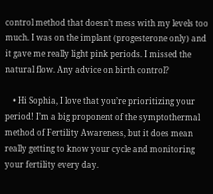control method that doesn’t mess with my levels too much. I was on the implant (progesterone only) and it gave me really light pink periods. I missed the natural flow. Any advice on birth control?

    • Hi Sophia, I love that you’re prioritizing your period! I’m a big proponent of the symptothermal method of Fertility Awareness, but it does mean really getting to know your cycle and monitoring your fertility every day.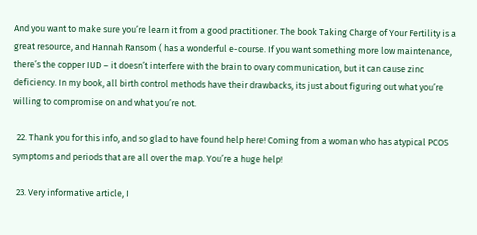And you want to make sure you’re learn it from a good practitioner. The book Taking Charge of Your Fertility is a great resource, and Hannah Ransom ( has a wonderful e-course. If you want something more low maintenance, there’s the copper IUD – it doesn’t interfere with the brain to ovary communication, but it can cause zinc deficiency. In my book, all birth control methods have their drawbacks, its just about figuring out what you’re willing to compromise on and what you’re not.

  22. Thank you for this info, and so glad to have found help here! Coming from a woman who has atypical PCOS symptoms and periods that are all over the map. You’re a huge help!

  23. Very informative article, I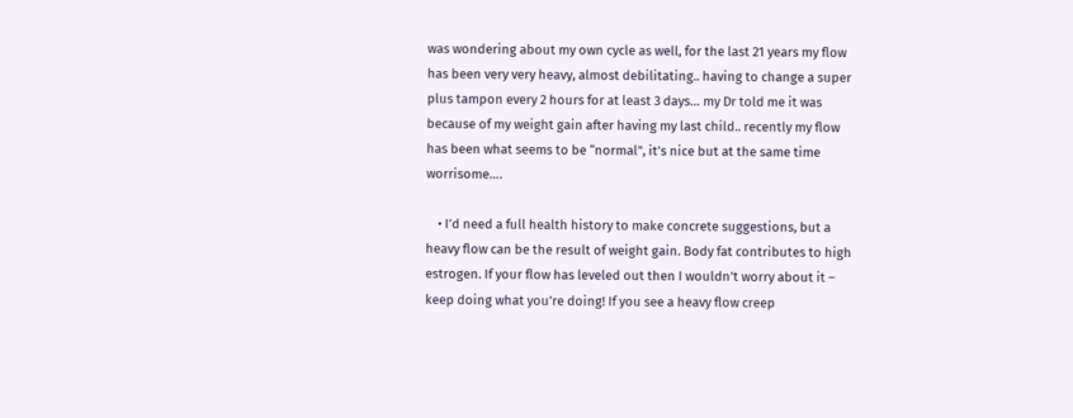was wondering about my own cycle as well, for the last 21 years my flow has been very very heavy, almost debilitating.. having to change a super plus tampon every 2 hours for at least 3 days… my Dr told me it was because of my weight gain after having my last child.. recently my flow has been what seems to be “normal”, it’s nice but at the same time worrisome….

    • I’d need a full health history to make concrete suggestions, but a heavy flow can be the result of weight gain. Body fat contributes to high estrogen. If your flow has leveled out then I wouldn’t worry about it – keep doing what you’re doing! If you see a heavy flow creep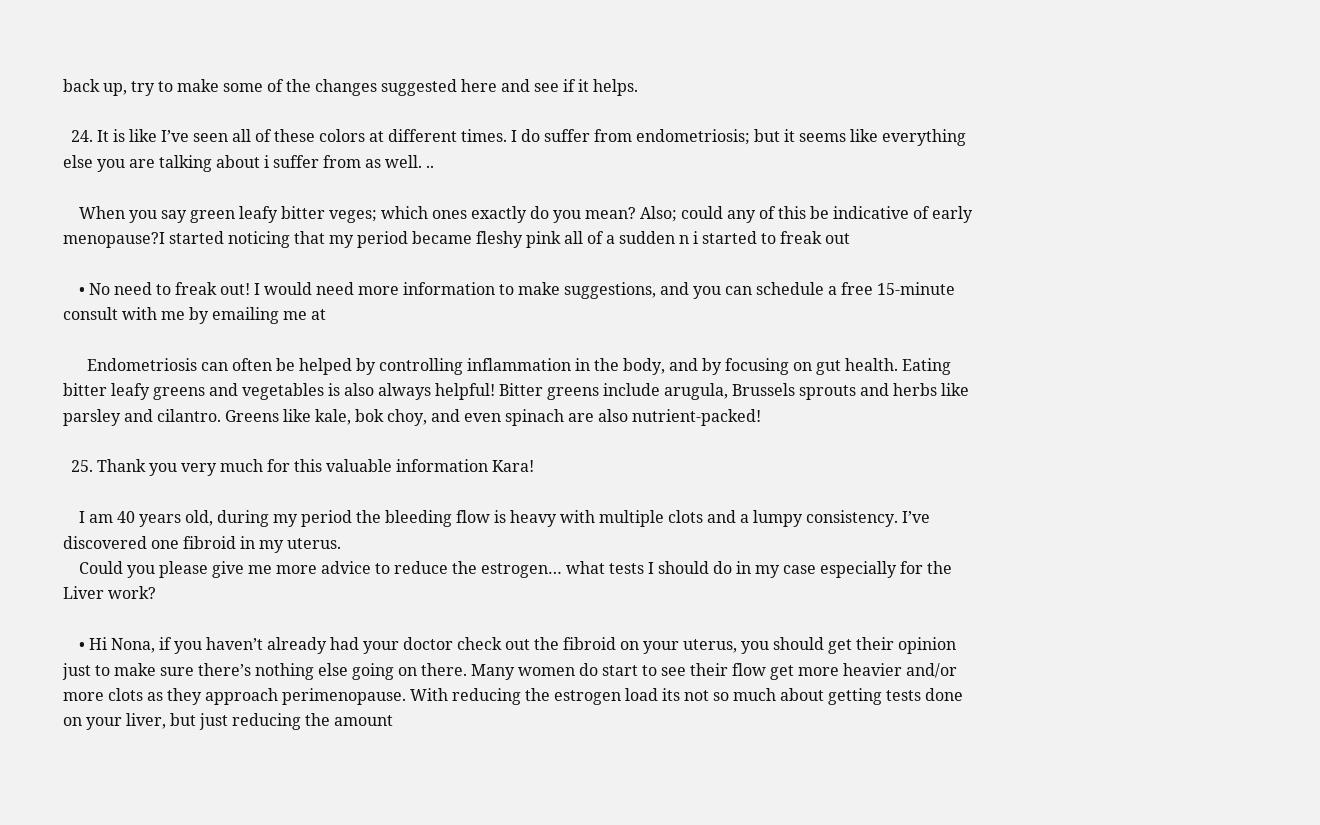back up, try to make some of the changes suggested here and see if it helps.

  24. It is like I’ve seen all of these colors at different times. I do suffer from endometriosis; but it seems like everything else you are talking about i suffer from as well. ..

    When you say green leafy bitter veges; which ones exactly do you mean? Also; could any of this be indicative of early menopause?I started noticing that my period became fleshy pink all of a sudden n i started to freak out

    • No need to freak out! I would need more information to make suggestions, and you can schedule a free 15-minute consult with me by emailing me at

      Endometriosis can often be helped by controlling inflammation in the body, and by focusing on gut health. Eating bitter leafy greens and vegetables is also always helpful! Bitter greens include arugula, Brussels sprouts and herbs like parsley and cilantro. Greens like kale, bok choy, and even spinach are also nutrient-packed!

  25. Thank you very much for this valuable information Kara!

    I am 40 years old, during my period the bleeding flow is heavy with multiple clots and a lumpy consistency. I’ve discovered one fibroid in my uterus.
    Could you please give me more advice to reduce the estrogen… what tests I should do in my case especially for the Liver work?

    • Hi Nona, if you haven’t already had your doctor check out the fibroid on your uterus, you should get their opinion just to make sure there’s nothing else going on there. Many women do start to see their flow get more heavier and/or more clots as they approach perimenopause. With reducing the estrogen load its not so much about getting tests done on your liver, but just reducing the amount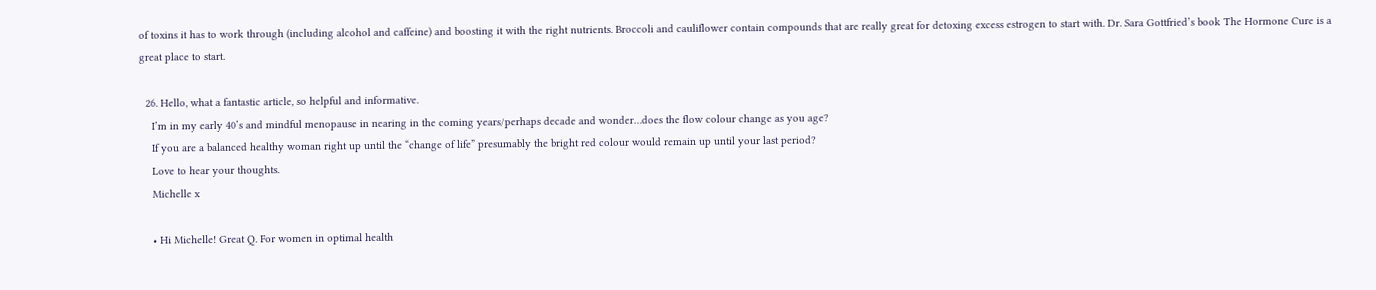of toxins it has to work through (including alcohol and caffeine) and boosting it with the right nutrients. Broccoli and cauliflower contain compounds that are really great for detoxing excess estrogen to start with. Dr. Sara Gottfried’s book The Hormone Cure is a great place to start.

  26. Hello, what a fantastic article, so helpful and informative.
    I’m in my early 40’s and mindful menopause in nearing in the coming years/perhaps decade and wonder…does the flow colour change as you age?
    If you are a balanced healthy woman right up until the “change of life” presumably the bright red colour would remain up until your last period?
    Love to hear your thoughts.
    Michelle x

    • Hi Michelle! Great Q. For women in optimal health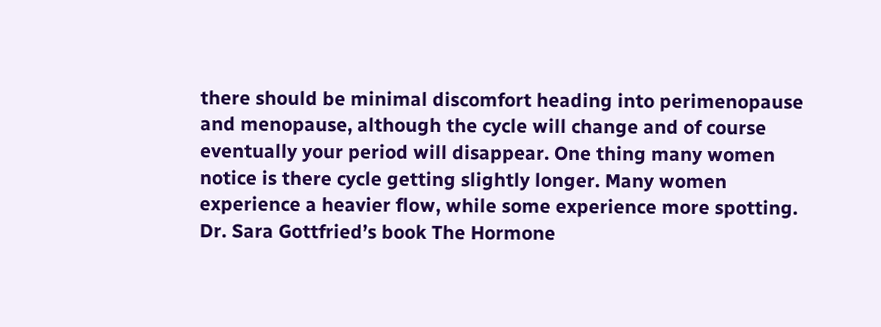there should be minimal discomfort heading into perimenopause and menopause, although the cycle will change and of course eventually your period will disappear. One thing many women notice is there cycle getting slightly longer. Many women experience a heavier flow, while some experience more spotting. Dr. Sara Gottfried’s book The Hormone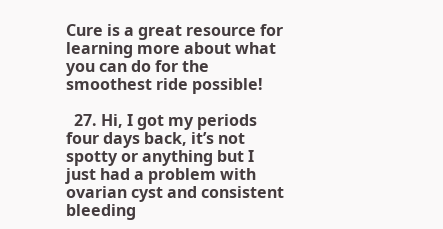Cure is a great resource for learning more about what you can do for the smoothest ride possible!

  27. Hi, I got my periods four days back, it’s not spotty or anything but I just had a problem with ovarian cyst and consistent bleeding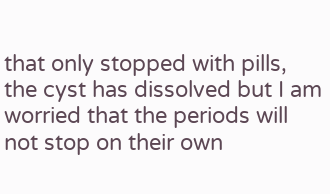that only stopped with pills, the cyst has dissolved but I am worried that the periods will not stop on their own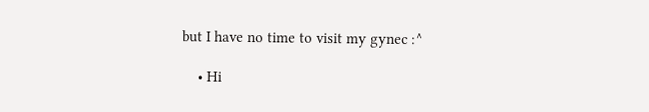but I have no time to visit my gynec :^

    • Hi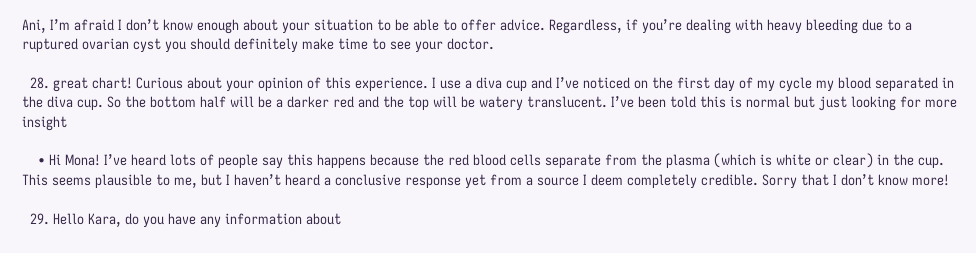Ani, I’m afraid I don’t know enough about your situation to be able to offer advice. Regardless, if you’re dealing with heavy bleeding due to a ruptured ovarian cyst you should definitely make time to see your doctor.

  28. great chart! Curious about your opinion of this experience. I use a diva cup and I’ve noticed on the first day of my cycle my blood separated in the diva cup. So the bottom half will be a darker red and the top will be watery translucent. I’ve been told this is normal but just looking for more insight

    • Hi Mona! I’ve heard lots of people say this happens because the red blood cells separate from the plasma (which is white or clear) in the cup. This seems plausible to me, but I haven’t heard a conclusive response yet from a source I deem completely credible. Sorry that I don’t know more!

  29. Hello Kara, do you have any information about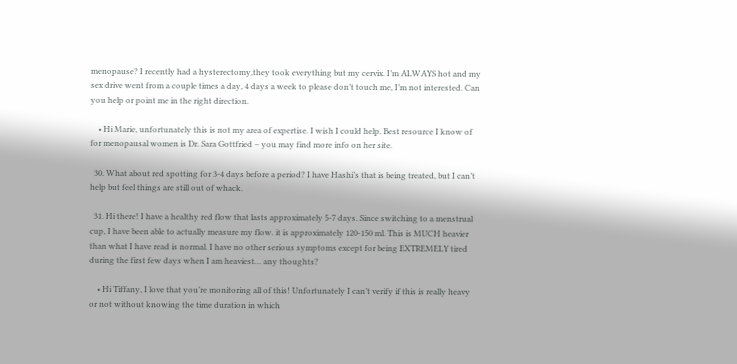menopause? I recently had a hysterectomy,they took everything but my cervix. I’m ALWAYS hot and my sex drive went from a couple times a day, 4 days a week to please don’t touch me, I’m not interested. Can you help or point me in the right direction.

    • Hi Marie, unfortunately this is not my area of expertise. I wish I could help. Best resource I know of for menopausal women is Dr. Sara Gottfried – you may find more info on her site.

  30. What about red spotting for 3-4 days before a period? I have Hashi’s that is being treated, but I can’t help but feel things are still out of whack.

  31. Hi there! I have a healthy red flow that lasts approximately 5-7 days. Since switching to a menstrual cup, I have been able to actually measure my flow. it is approximately 120-150 ml. This is MUCH heavier than what I have read is normal. I have no other serious symptoms except for being EXTREMELY tired during the first few days when I am heaviest… any thoughts?

    • Hi Tiffany, I love that you’re monitoring all of this! Unfortunately I can’t verify if this is really heavy or not without knowing the time duration in which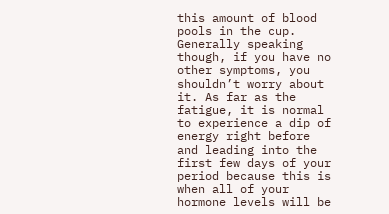this amount of blood pools in the cup. Generally speaking though, if you have no other symptoms, you shouldn’t worry about it. As far as the fatigue, it is normal to experience a dip of energy right before and leading into the first few days of your period because this is when all of your hormone levels will be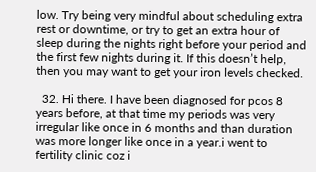low. Try being very mindful about scheduling extra rest or downtime, or try to get an extra hour of sleep during the nights right before your period and the first few nights during it. If this doesn’t help, then you may want to get your iron levels checked.

  32. Hi there. I have been diagnosed for pcos 8 years before, at that time my periods was very irregular like once in 6 months and than duration was more longer like once in a year.i went to fertility clinic coz i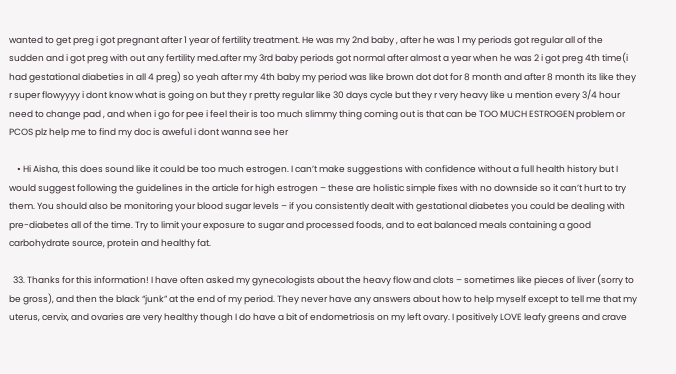wanted to get preg i got pregnant after 1 year of fertility treatment. He was my 2nd baby , after he was 1 my periods got regular all of the sudden and i got preg with out any fertility med.after my 3rd baby periods got normal after almost a year when he was 2 i got preg 4th time(i had gestational diabeties in all 4 preg) so yeah after my 4th baby my period was like brown dot dot for 8 month and after 8 month its like they r super flowyyyy i dont know what is going on but they r pretty regular like 30 days cycle but they r very heavy like u mention every 3/4 hour need to change pad , and when i go for pee i feel their is too much slimmy thing coming out is that can be TOO MUCH ESTROGEN problem or PCOS plz help me to find my doc is aweful i dont wanna see her

    • Hi Aisha, this does sound like it could be too much estrogen. I can’t make suggestions with confidence without a full health history but I would suggest following the guidelines in the article for high estrogen – these are holistic simple fixes with no downside so it can’t hurt to try them. You should also be monitoring your blood sugar levels – if you consistently dealt with gestational diabetes you could be dealing with pre-diabetes all of the time. Try to limit your exposure to sugar and processed foods, and to eat balanced meals containing a good carbohydrate source, protein and healthy fat.

  33. Thanks for this information! I have often asked my gynecologists about the heavy flow and clots – sometimes like pieces of liver (sorry to be gross), and then the black “junk” at the end of my period. They never have any answers about how to help myself except to tell me that my uterus, cervix, and ovaries are very healthy though I do have a bit of endometriosis on my left ovary. I positively LOVE leafy greens and crave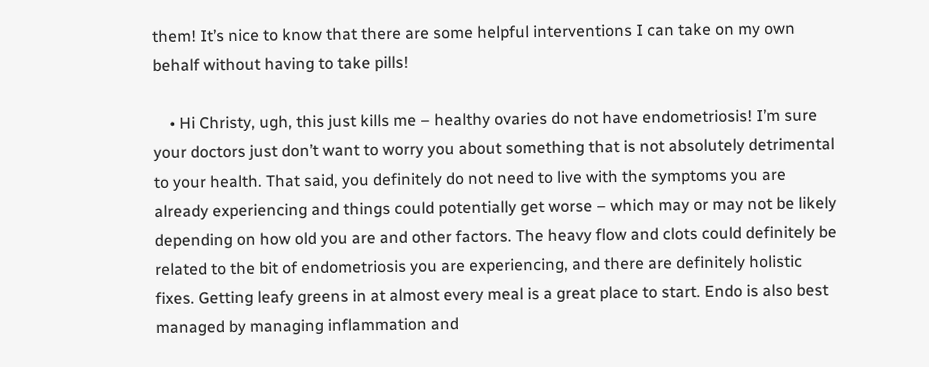them! It’s nice to know that there are some helpful interventions I can take on my own behalf without having to take pills!

    • Hi Christy, ugh, this just kills me – healthy ovaries do not have endometriosis! I’m sure your doctors just don’t want to worry you about something that is not absolutely detrimental to your health. That said, you definitely do not need to live with the symptoms you are already experiencing and things could potentially get worse – which may or may not be likely depending on how old you are and other factors. The heavy flow and clots could definitely be related to the bit of endometriosis you are experiencing, and there are definitely holistic fixes. Getting leafy greens in at almost every meal is a great place to start. Endo is also best managed by managing inflammation and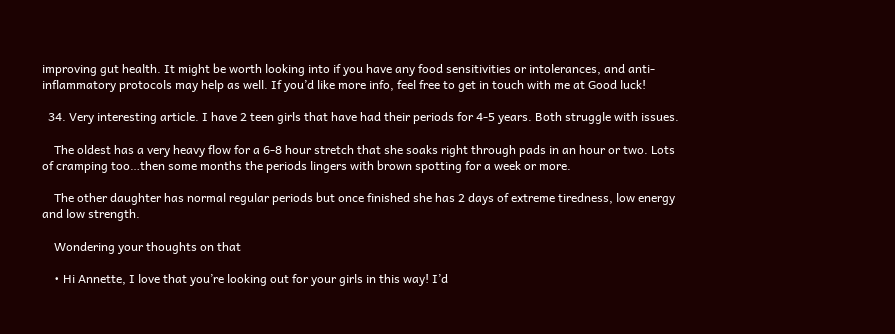improving gut health. It might be worth looking into if you have any food sensitivities or intolerances, and anti-inflammatory protocols may help as well. If you’d like more info, feel free to get in touch with me at Good luck!

  34. Very interesting article. I have 2 teen girls that have had their periods for 4-5 years. Both struggle with issues.

    The oldest has a very heavy flow for a 6-8 hour stretch that she soaks right through pads in an hour or two. Lots of cramping too…then some months the periods lingers with brown spotting for a week or more.

    The other daughter has normal regular periods but once finished she has 2 days of extreme tiredness, low energy and low strength.

    Wondering your thoughts on that

    • Hi Annette, I love that you’re looking out for your girls in this way! I’d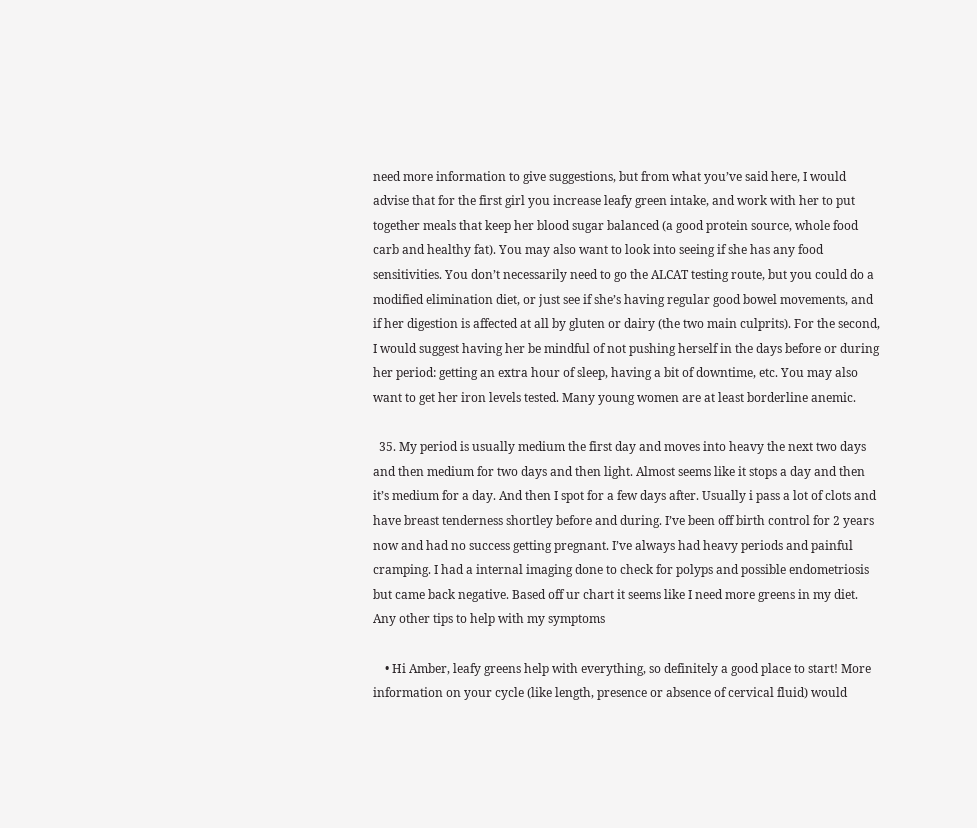need more information to give suggestions, but from what you’ve said here, I would advise that for the first girl you increase leafy green intake, and work with her to put together meals that keep her blood sugar balanced (a good protein source, whole food carb and healthy fat). You may also want to look into seeing if she has any food sensitivities. You don’t necessarily need to go the ALCAT testing route, but you could do a modified elimination diet, or just see if she’s having regular good bowel movements, and if her digestion is affected at all by gluten or dairy (the two main culprits). For the second, I would suggest having her be mindful of not pushing herself in the days before or during her period: getting an extra hour of sleep, having a bit of downtime, etc. You may also want to get her iron levels tested. Many young women are at least borderline anemic.

  35. My period is usually medium the first day and moves into heavy the next two days and then medium for two days and then light. Almost seems like it stops a day and then it’s medium for a day. And then I spot for a few days after. Usually i pass a lot of clots and have breast tenderness shortley before and during. I’ve been off birth control for 2 years now and had no success getting pregnant. I’ve always had heavy periods and painful cramping. I had a internal imaging done to check for polyps and possible endometriosis but came back negative. Based off ur chart it seems like I need more greens in my diet. Any other tips to help with my symptoms

    • Hi Amber, leafy greens help with everything, so definitely a good place to start! More information on your cycle (like length, presence or absence of cervical fluid) would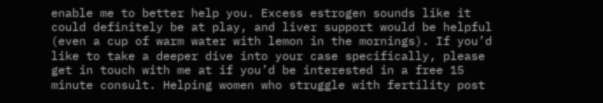enable me to better help you. Excess estrogen sounds like it could definitely be at play, and liver support would be helpful (even a cup of warm water with lemon in the mornings). If you’d like to take a deeper dive into your case specifically, please get in touch with me at if you’d be interested in a free 15 minute consult. Helping women who struggle with fertility post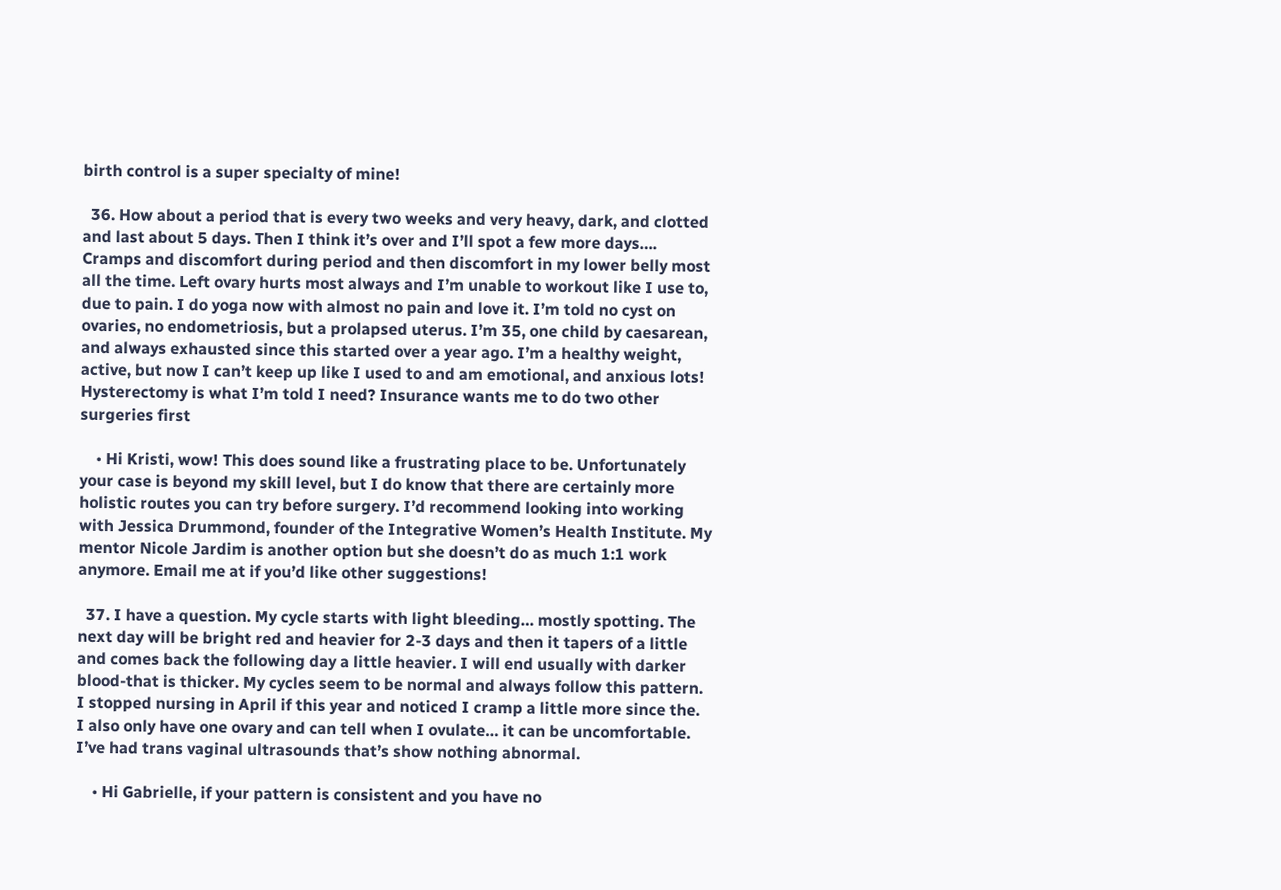birth control is a super specialty of mine!

  36. How about a period that is every two weeks and very heavy, dark, and clotted and last about 5 days. Then I think it’s over and I’ll spot a few more days…. Cramps and discomfort during period and then discomfort in my lower belly most all the time. Left ovary hurts most always and I’m unable to workout like I use to, due to pain. I do yoga now with almost no pain and love it. I’m told no cyst on ovaries, no endometriosis, but a prolapsed uterus. I’m 35, one child by caesarean, and always exhausted since this started over a year ago. I’m a healthy weight, active, but now I can’t keep up like I used to and am emotional, and anxious lots! Hysterectomy is what I’m told I need? Insurance wants me to do two other surgeries first

    • Hi Kristi, wow! This does sound like a frustrating place to be. Unfortunately your case is beyond my skill level, but I do know that there are certainly more holistic routes you can try before surgery. I’d recommend looking into working with Jessica Drummond, founder of the Integrative Women’s Health Institute. My mentor Nicole Jardim is another option but she doesn’t do as much 1:1 work anymore. Email me at if you’d like other suggestions!

  37. I have a question. My cycle starts with light bleeding… mostly spotting. The next day will be bright red and heavier for 2-3 days and then it tapers of a little and comes back the following day a little heavier. I will end usually with darker blood-that is thicker. My cycles seem to be normal and always follow this pattern. I stopped nursing in April if this year and noticed I cramp a little more since the. I also only have one ovary and can tell when I ovulate… it can be uncomfortable. I’ve had trans vaginal ultrasounds that’s show nothing abnormal.

    • Hi Gabrielle, if your pattern is consistent and you have no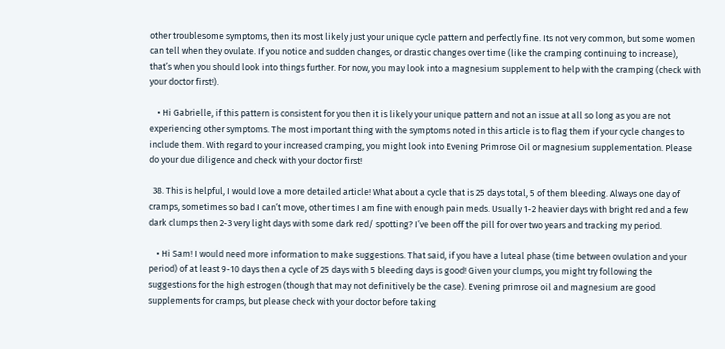other troublesome symptoms, then its most likely just your unique cycle pattern and perfectly fine. Its not very common, but some women can tell when they ovulate. If you notice and sudden changes, or drastic changes over time (like the cramping continuing to increase), that’s when you should look into things further. For now, you may look into a magnesium supplement to help with the cramping (check with your doctor first!).

    • Hi Gabrielle, if this pattern is consistent for you then it is likely your unique pattern and not an issue at all so long as you are not experiencing other symptoms. The most important thing with the symptoms noted in this article is to flag them if your cycle changes to include them. With regard to your increased cramping, you might look into Evening Primrose Oil or magnesium supplementation. Please do your due diligence and check with your doctor first!

  38. This is helpful, I would love a more detailed article! What about a cycle that is 25 days total, 5 of them bleeding. Always one day of cramps, sometimes so bad I can’t move, other times I am fine with enough pain meds. Usually 1-2 heavier days with bright red and a few dark clumps then 2-3 very light days with some dark red/ spotting? I’ve been off the pill for over two years and tracking my period.

    • Hi Sam! I would need more information to make suggestions. That said, if you have a luteal phase (time between ovulation and your period) of at least 9-10 days then a cycle of 25 days with 5 bleeding days is good! Given your clumps, you might try following the suggestions for the high estrogen (though that may not definitively be the case). Evening primrose oil and magnesium are good supplements for cramps, but please check with your doctor before taking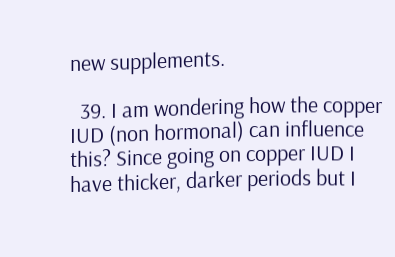new supplements.

  39. I am wondering how the copper IUD (non hormonal) can influence this? Since going on copper IUD I have thicker, darker periods but I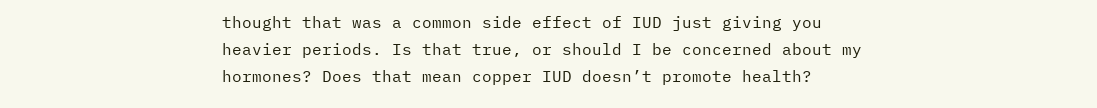thought that was a common side effect of IUD just giving you heavier periods. Is that true, or should I be concerned about my hormones? Does that mean copper IUD doesn’t promote health?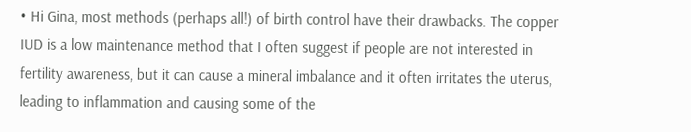• Hi Gina, most methods (perhaps all!) of birth control have their drawbacks. The copper IUD is a low maintenance method that I often suggest if people are not interested in fertility awareness, but it can cause a mineral imbalance and it often irritates the uterus, leading to inflammation and causing some of the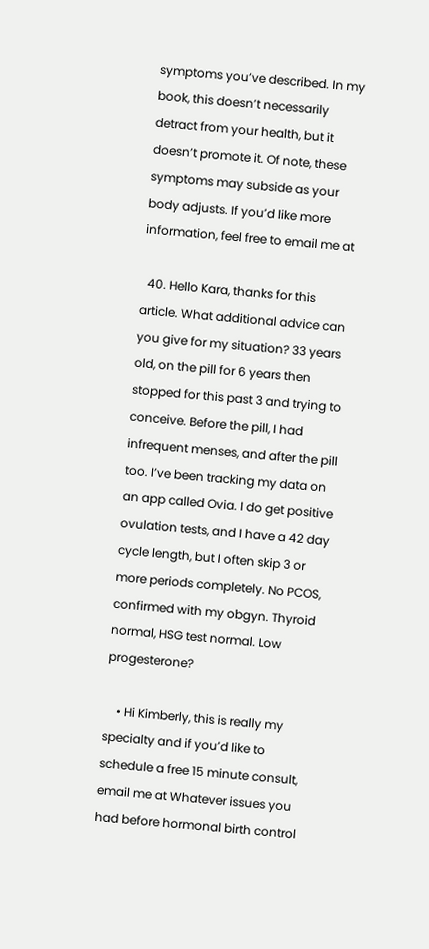symptoms you’ve described. In my book, this doesn’t necessarily detract from your health, but it doesn’t promote it. Of note, these symptoms may subside as your body adjusts. If you’d like more information, feel free to email me at

  40. Hello Kara, thanks for this article. What additional advice can you give for my situation? 33 years old, on the pill for 6 years then stopped for this past 3 and trying to conceive. Before the pill, I had infrequent menses, and after the pill too. I’ve been tracking my data on an app called Ovia. I do get positive ovulation tests, and I have a 42 day cycle length, but I often skip 3 or more periods completely. No PCOS, confirmed with my obgyn. Thyroid normal, HSG test normal. Low progesterone?

    • Hi Kimberly, this is really my specialty and if you’d like to schedule a free 15 minute consult, email me at Whatever issues you had before hormonal birth control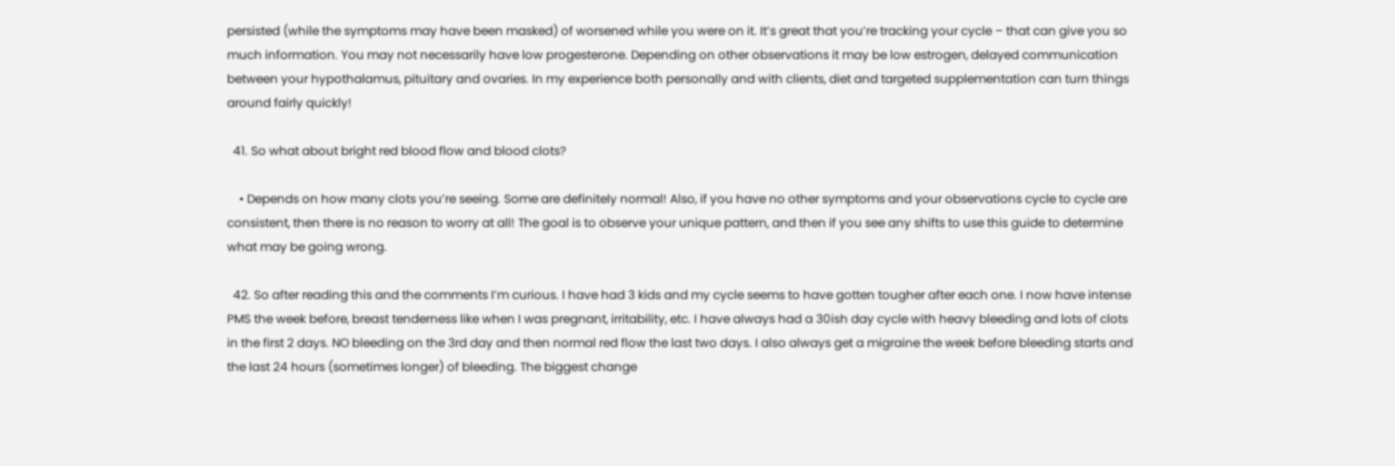persisted (while the symptoms may have been masked) of worsened while you were on it. It’s great that you’re tracking your cycle – that can give you so much information. You may not necessarily have low progesterone. Depending on other observations it may be low estrogen, delayed communication between your hypothalamus, pituitary and ovaries. In my experience both personally and with clients, diet and targeted supplementation can turn things around fairly quickly!

  41. So what about bright red blood flow and blood clots?

    • Depends on how many clots you’re seeing. Some are definitely normal! Also, if you have no other symptoms and your observations cycle to cycle are consistent, then there is no reason to worry at all! The goal is to observe your unique pattern, and then if you see any shifts to use this guide to determine what may be going wrong.

  42. So after reading this and the comments I’m curious. I have had 3 kids and my cycle seems to have gotten tougher after each one. I now have intense PMS the week before, breast tenderness like when I was pregnant, irritability, etc. I have always had a 30ish day cycle with heavy bleeding and lots of clots in the first 2 days. NO bleeding on the 3rd day and then normal red flow the last two days. I also always get a migraine the week before bleeding starts and the last 24 hours (sometimes longer) of bleeding. The biggest change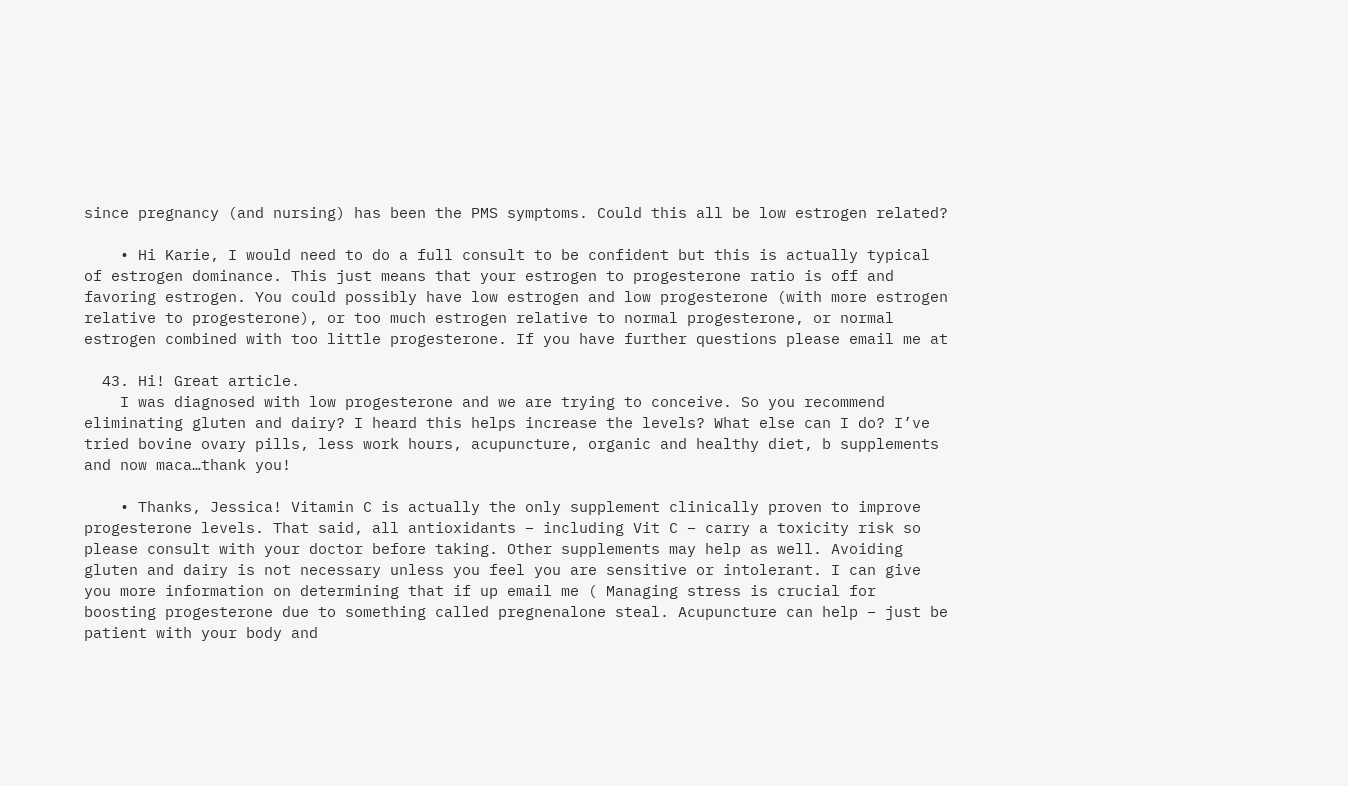since pregnancy (and nursing) has been the PMS symptoms. Could this all be low estrogen related?

    • Hi Karie, I would need to do a full consult to be confident but this is actually typical of estrogen dominance. This just means that your estrogen to progesterone ratio is off and favoring estrogen. You could possibly have low estrogen and low progesterone (with more estrogen relative to progesterone), or too much estrogen relative to normal progesterone, or normal estrogen combined with too little progesterone. If you have further questions please email me at

  43. Hi! Great article.
    I was diagnosed with low progesterone and we are trying to conceive. So you recommend eliminating gluten and dairy? I heard this helps increase the levels? What else can I do? I’ve tried bovine ovary pills, less work hours, acupuncture, organic and healthy diet, b supplements and now maca…thank you!

    • Thanks, Jessica! Vitamin C is actually the only supplement clinically proven to improve progesterone levels. That said, all antioxidants – including Vit C – carry a toxicity risk so please consult with your doctor before taking. Other supplements may help as well. Avoiding gluten and dairy is not necessary unless you feel you are sensitive or intolerant. I can give you more information on determining that if up email me ( Managing stress is crucial for boosting progesterone due to something called pregnenalone steal. Acupuncture can help – just be patient with your body and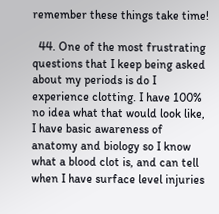remember these things take time!

  44. One of the most frustrating questions that I keep being asked about my periods is do I experience clotting. I have 100% no idea what that would look like, I have basic awareness of anatomy and biology so I know what a blood clot is, and can tell when I have surface level injuries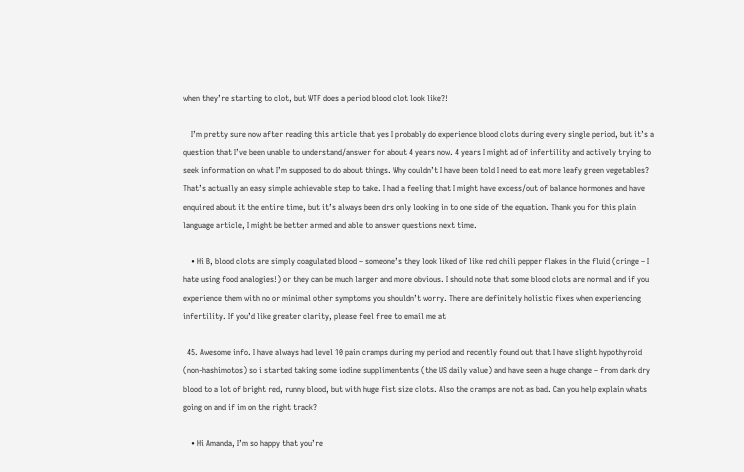when they’re starting to clot, but WTF does a period blood clot look like?!

    I’m pretty sure now after reading this article that yes I probably do experience blood clots during every single period, but it’s a question that I’ve been unable to understand/answer for about 4 years now. 4 years I might ad of infertility and actively trying to seek information on what I’m supposed to do about things. Why couldn’t I have been told I need to eat more leafy green vegetables? That’s actually an easy simple achievable step to take. I had a feeling that I might have excess/out of balance hormones and have enquired about it the entire time, but it’s always been drs only looking in to one side of the equation. Thank you for this plain language article, I might be better armed and able to answer questions next time.

    • Hi B, blood clots are simply coagulated blood – someone’s they look liked of like red chili pepper flakes in the fluid (cringe – I hate using food analogies!) or they can be much larger and more obvious. I should note that some blood clots are normal and if you experience them with no or minimal other symptoms you shouldn’t worry. There are definitely holistic fixes when experiencing infertility. If you’d like greater clarity, please feel free to email me at

  45. Awesome info. I have always had level 10 pain cramps during my period and recently found out that I have slight hypothyroid (non-hashimotos) so i started taking some iodine supplimentents (the US daily value) and have seen a huge change – from dark dry blood to a lot of bright red, runny blood, but with huge fist size clots. Also the cramps are not as bad. Can you help explain whats going on and if im on the right track?

    • Hi Amanda, I’m so happy that you’re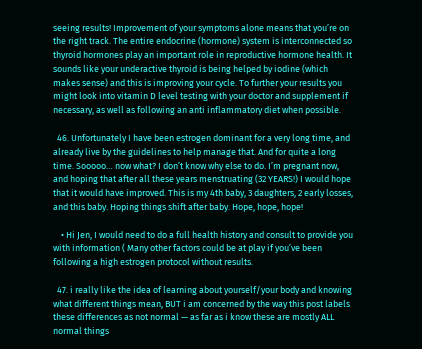seeing results! Improvement of your symptoms alone means that you’re on the right track. The entire endocrine (hormone) system is interconnected so thyroid hormones play an important role in reproductive hormone health. It sounds like your underactive thyroid is being helped by iodine (which makes sense) and this is improving your cycle. To further your results you might look into vitamin D level testing with your doctor and supplement if necessary, as well as following an anti inflammatory diet when possible.

  46. Unfortunately I have been estrogen dominant for a very long time, and already live by the guidelines to help manage that. And for quite a long time. Sooooo… now what? I don’t know why else to do. I’m pregnant now, and hoping that after all these years menstruating (32 YEARS!) I would hope that it would have improved. This is my 4th baby, 3 daughters, 2 early losses, and this baby. Hoping things shift after baby. Hope, hope, hope!

    • Hi Jen, I would need to do a full health history and consult to provide you with information ( Many other factors could be at play if you’ve been following a high estrogen protocol without results.

  47. i really like the idea of learning about yourself/your body and knowing what different things mean, BUT i am concerned by the way this post labels these differences as not normal — as far as i know these are mostly ALL normal things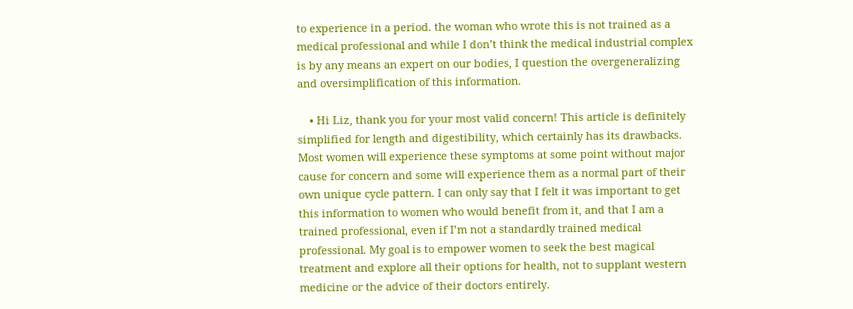to experience in a period. the woman who wrote this is not trained as a medical professional and while I don’t think the medical industrial complex is by any means an expert on our bodies, I question the overgeneralizing and oversimplification of this information.

    • Hi Liz, thank you for your most valid concern! This article is definitely simplified for length and digestibility, which certainly has its drawbacks. Most women will experience these symptoms at some point without major cause for concern and some will experience them as a normal part of their own unique cycle pattern. I can only say that I felt it was important to get this information to women who would benefit from it, and that I am a trained professional, even if I’m not a standardly trained medical professional. My goal is to empower women to seek the best magical treatment and explore all their options for health, not to supplant western medicine or the advice of their doctors entirely.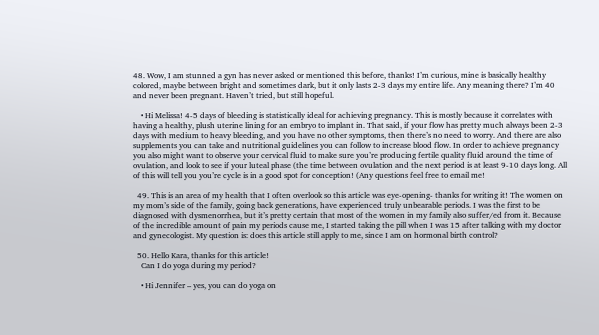48. Wow, I am stunned a gyn has never asked or mentioned this before, thanks! I’m curious, mine is basically healthy colored, maybe between bright and sometimes dark, but it only lasts 2-3 days my entire life. Any meaning there? I’m 40 and never been pregnant. Haven’t tried, but still hopeful.

    • Hi Melissa! 4-5 days of bleeding is statistically ideal for achieving pregnancy. This is mostly because it correlates with having a healthy, plush uterine lining for an embryo to implant in. That said, if your flow has pretty much always been 2-3 days with medium to heavy bleeding, and you have no other symptoms, then there’s no need to worry. And there are also supplements you can take and nutritional guidelines you can follow to increase blood flow. In order to achieve pregnancy you also might want to observe your cervical fluid to make sure you’re producing fertile quality fluid around the time of ovulation, and look to see if your luteal phase (the time between ovulation and the next period is at least 9-10 days long. All of this will tell you you’re cycle is in a good spot for conception! (Any questions feel free to email me!

  49. This is an area of my health that I often overlook so this article was eye-opening- thanks for writing it! The women on my mom’s side of the family, going back generations, have experienced truly unbearable periods. I was the first to be diagnosed with dysmenorrhea, but it’s pretty certain that most of the women in my family also suffer/ed from it. Because of the incredible amount of pain my periods cause me, I started taking the pill when I was 15 after talking with my doctor and gynecologist. My question is: does this article still apply to me, since I am on hormonal birth control?

  50. Hello Kara, thanks for this article!
    Can I do yoga during my period?

    • Hi Jennifer – yes, you can do yoga on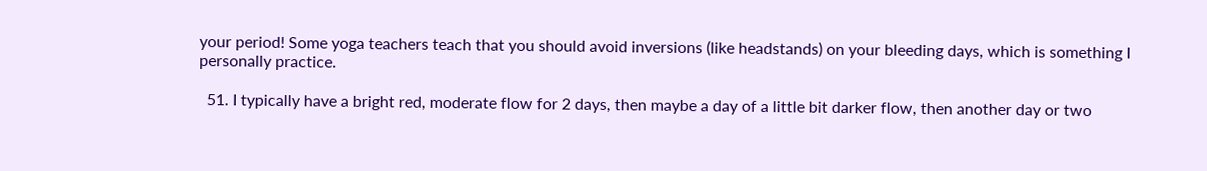your period! Some yoga teachers teach that you should avoid inversions (like headstands) on your bleeding days, which is something I personally practice.

  51. I typically have a bright red, moderate flow for 2 days, then maybe a day of a little bit darker flow, then another day or two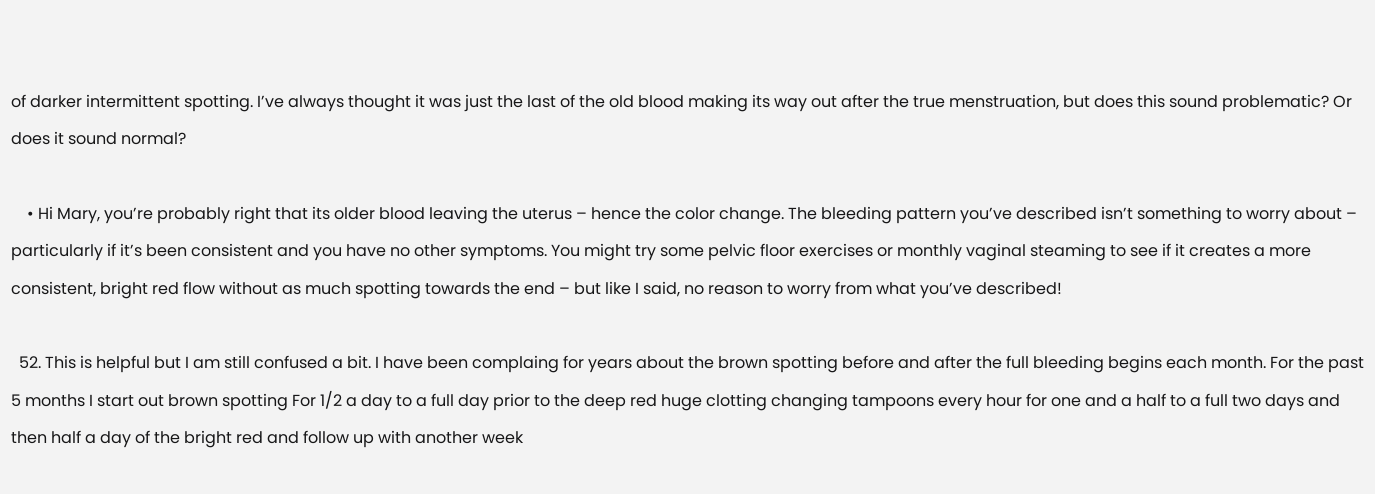of darker intermittent spotting. I’ve always thought it was just the last of the old blood making its way out after the true menstruation, but does this sound problematic? Or does it sound normal?

    • Hi Mary, you’re probably right that its older blood leaving the uterus – hence the color change. The bleeding pattern you’ve described isn’t something to worry about – particularly if it’s been consistent and you have no other symptoms. You might try some pelvic floor exercises or monthly vaginal steaming to see if it creates a more consistent, bright red flow without as much spotting towards the end – but like I said, no reason to worry from what you’ve described!

  52. This is helpful but I am still confused a bit. I have been complaing for years about the brown spotting before and after the full bleeding begins each month. For the past 5 months I start out brown spotting For 1/2 a day to a full day prior to the deep red huge clotting changing tampoons every hour for one and a half to a full two days and then half a day of the bright red and follow up with another week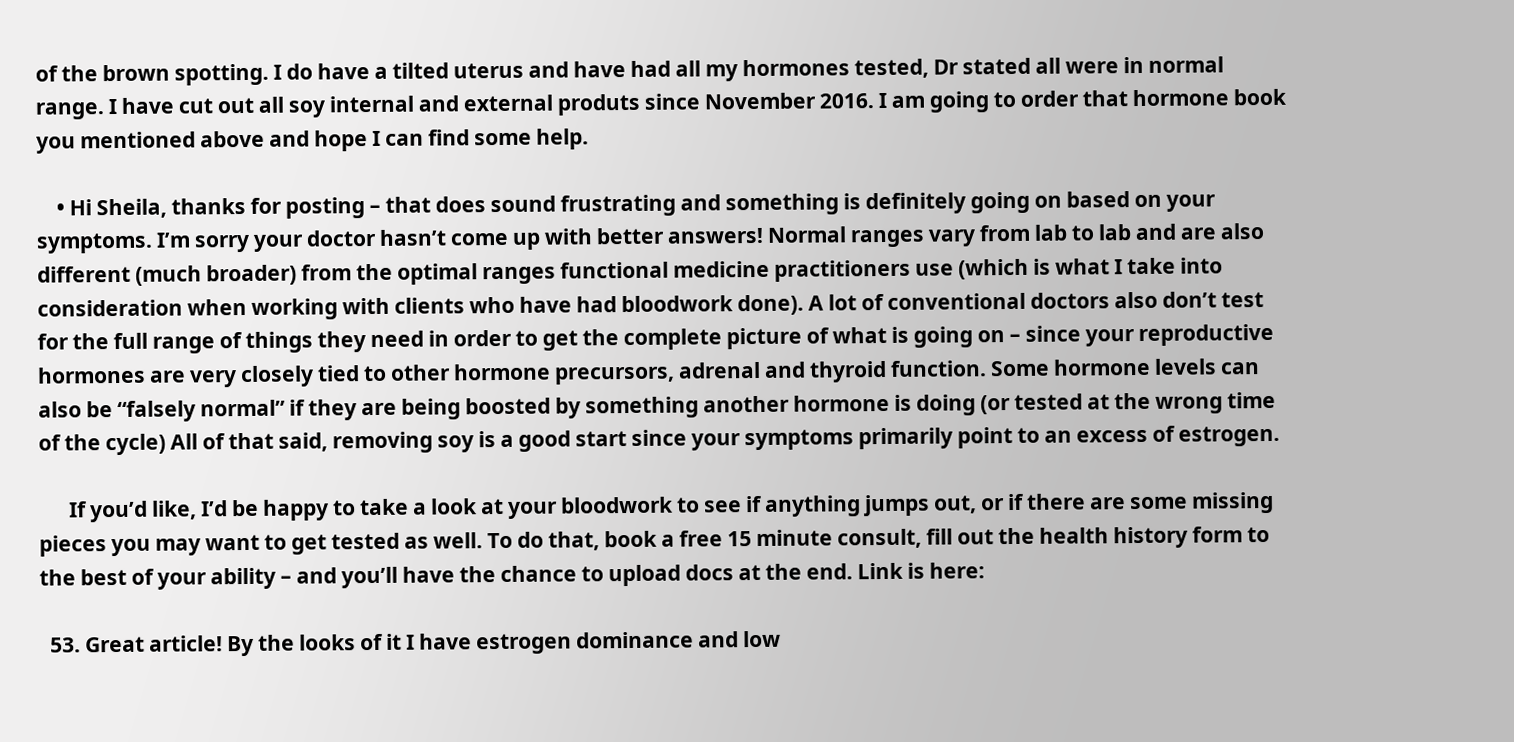of the brown spotting. I do have a tilted uterus and have had all my hormones tested, Dr stated all were in normal range. I have cut out all soy internal and external produts since November 2016. I am going to order that hormone book you mentioned above and hope I can find some help.

    • Hi Sheila, thanks for posting – that does sound frustrating and something is definitely going on based on your symptoms. I’m sorry your doctor hasn’t come up with better answers! Normal ranges vary from lab to lab and are also different (much broader) from the optimal ranges functional medicine practitioners use (which is what I take into consideration when working with clients who have had bloodwork done). A lot of conventional doctors also don’t test for the full range of things they need in order to get the complete picture of what is going on – since your reproductive hormones are very closely tied to other hormone precursors, adrenal and thyroid function. Some hormone levels can also be “falsely normal” if they are being boosted by something another hormone is doing (or tested at the wrong time of the cycle) All of that said, removing soy is a good start since your symptoms primarily point to an excess of estrogen.

      If you’d like, I’d be happy to take a look at your bloodwork to see if anything jumps out, or if there are some missing pieces you may want to get tested as well. To do that, book a free 15 minute consult, fill out the health history form to the best of your ability – and you’ll have the chance to upload docs at the end. Link is here:

  53. Great article! By the looks of it I have estrogen dominance and low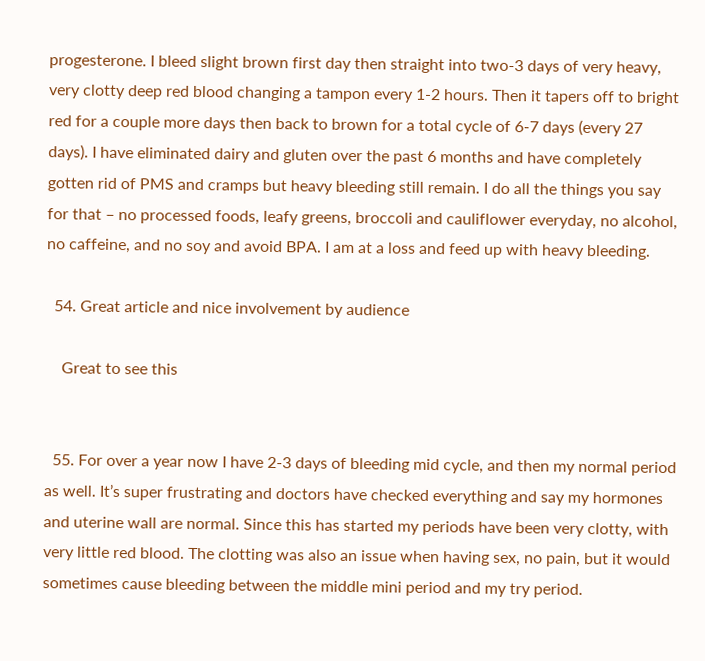progesterone. I bleed slight brown first day then straight into two-3 days of very heavy, very clotty deep red blood changing a tampon every 1-2 hours. Then it tapers off to bright red for a couple more days then back to brown for a total cycle of 6-7 days (every 27 days). I have eliminated dairy and gluten over the past 6 months and have completely gotten rid of PMS and cramps but heavy bleeding still remain. I do all the things you say for that – no processed foods, leafy greens, broccoli and cauliflower everyday, no alcohol, no caffeine, and no soy and avoid BPA. I am at a loss and feed up with heavy bleeding.

  54. Great article and nice involvement by audience

    Great to see this


  55. For over a year now I have 2-3 days of bleeding mid cycle, and then my normal period as well. It’s super frustrating and doctors have checked everything and say my hormones and uterine wall are normal. Since this has started my periods have been very clotty, with very little red blood. The clotting was also an issue when having sex, no pain, but it would sometimes cause bleeding between the middle mini period and my try period.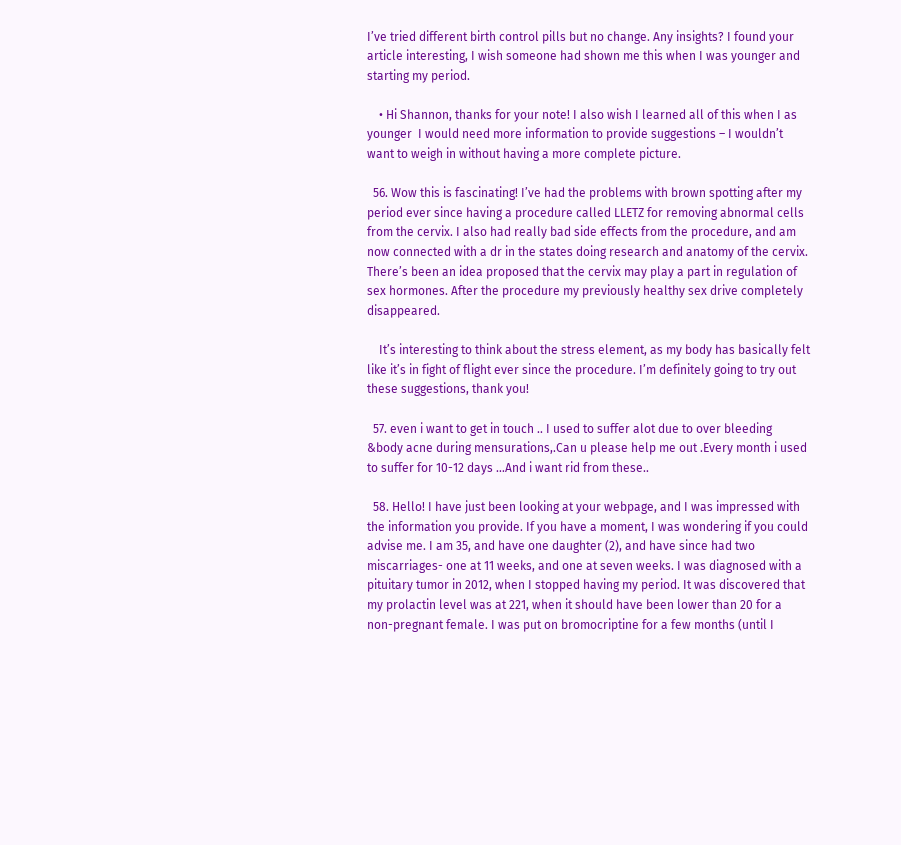I’ve tried different birth control pills but no change. Any insights? I found your article interesting, I wish someone had shown me this when I was younger and starting my period.

    • Hi Shannon, thanks for your note! I also wish I learned all of this when I as younger  I would need more information to provide suggestions – I wouldn’t want to weigh in without having a more complete picture.

  56. Wow this is fascinating! I’ve had the problems with brown spotting after my period ever since having a procedure called LLETZ for removing abnormal cells from the cervix. I also had really bad side effects from the procedure, and am now connected with a dr in the states doing research and anatomy of the cervix. There’s been an idea proposed that the cervix may play a part in regulation of sex hormones. After the procedure my previously healthy sex drive completely disappeared.

    It’s interesting to think about the stress element, as my body has basically felt like it’s in fight of flight ever since the procedure. I’m definitely going to try out these suggestions, thank you!

  57. even i want to get in touch .. I used to suffer alot due to over bleeding &body acne during mensurations,.Can u please help me out .Every month i used to suffer for 10-12 days …And i want rid from these..

  58. Hello! I have just been looking at your webpage, and I was impressed with the information you provide. If you have a moment, I was wondering if you could advise me. I am 35, and have one daughter (2), and have since had two miscarriages- one at 11 weeks, and one at seven weeks. I was diagnosed with a pituitary tumor in 2012, when I stopped having my period. It was discovered that my prolactin level was at 221, when it should have been lower than 20 for a non-pregnant female. I was put on bromocriptine for a few months (until I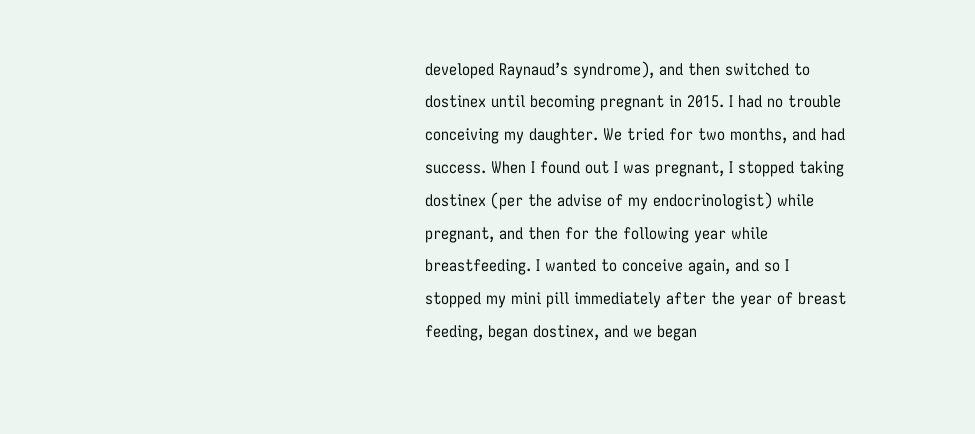developed Raynaud’s syndrome), and then switched to dostinex until becoming pregnant in 2015. I had no trouble conceiving my daughter. We tried for two months, and had success. When I found out I was pregnant, I stopped taking dostinex (per the advise of my endocrinologist) while pregnant, and then for the following year while breastfeeding. I wanted to conceive again, and so I stopped my mini pill immediately after the year of breast feeding, began dostinex, and we began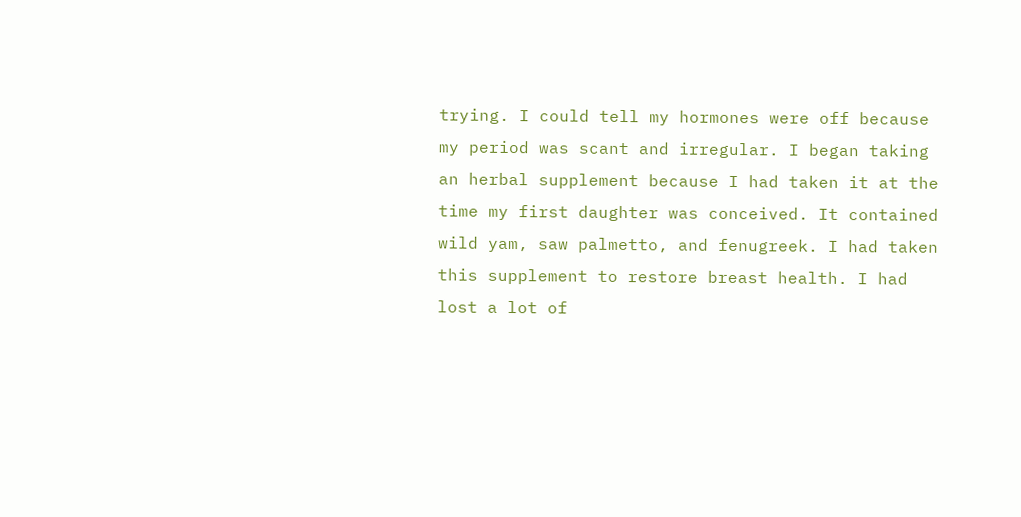trying. I could tell my hormones were off because my period was scant and irregular. I began taking an herbal supplement because I had taken it at the time my first daughter was conceived. It contained wild yam, saw palmetto, and fenugreek. I had taken this supplement to restore breast health. I had lost a lot of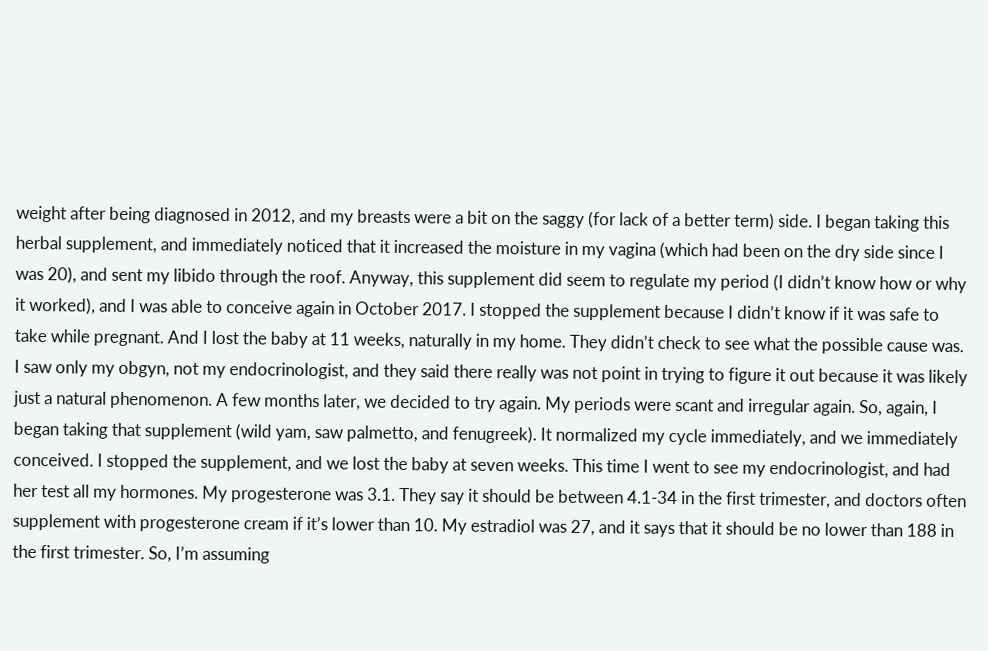weight after being diagnosed in 2012, and my breasts were a bit on the saggy (for lack of a better term) side. I began taking this herbal supplement, and immediately noticed that it increased the moisture in my vagina (which had been on the dry side since I was 20), and sent my libido through the roof. Anyway, this supplement did seem to regulate my period (I didn’t know how or why it worked), and I was able to conceive again in October 2017. I stopped the supplement because I didn’t know if it was safe to take while pregnant. And I lost the baby at 11 weeks, naturally in my home. They didn’t check to see what the possible cause was. I saw only my obgyn, not my endocrinologist, and they said there really was not point in trying to figure it out because it was likely just a natural phenomenon. A few months later, we decided to try again. My periods were scant and irregular again. So, again, I began taking that supplement (wild yam, saw palmetto, and fenugreek). It normalized my cycle immediately, and we immediately conceived. I stopped the supplement, and we lost the baby at seven weeks. This time I went to see my endocrinologist, and had her test all my hormones. My progesterone was 3.1. They say it should be between 4.1-34 in the first trimester, and doctors often supplement with progesterone cream if it’s lower than 10. My estradiol was 27, and it says that it should be no lower than 188 in the first trimester. So, I’m assuming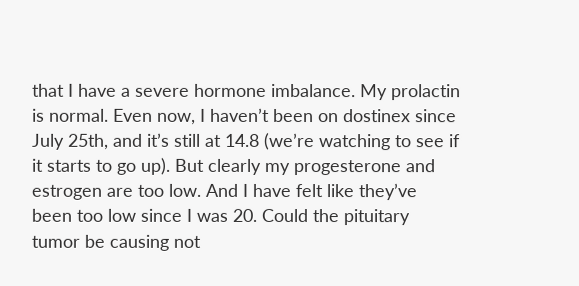that I have a severe hormone imbalance. My prolactin is normal. Even now, I haven’t been on dostinex since July 25th, and it’s still at 14.8 (we’re watching to see if it starts to go up). But clearly my progesterone and estrogen are too low. And I have felt like they’ve been too low since I was 20. Could the pituitary tumor be causing not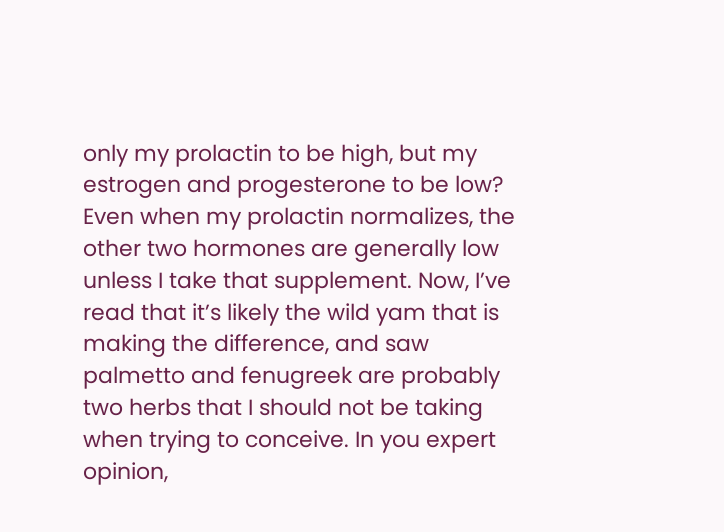only my prolactin to be high, but my estrogen and progesterone to be low? Even when my prolactin normalizes, the other two hormones are generally low unless I take that supplement. Now, I’ve read that it’s likely the wild yam that is making the difference, and saw palmetto and fenugreek are probably two herbs that I should not be taking when trying to conceive. In you expert opinion,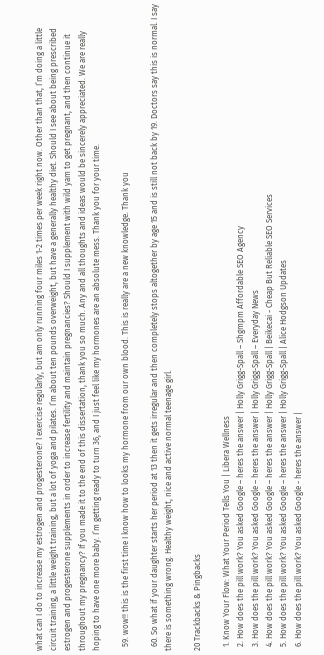what can I do to increase my estrogen and progesterone? I exercise regularly, but am only running four miles 1-2 times per week right now. Other than that, I’m doing a little circuit training, a little weight training, but a lot of yoga and pilates. I’m about ten pounds overweight, but have a generally healthy diet. Should I see about being prescribed estrogen and progesterone supplements in order to increase fertility and maintain pregnancies? Should I supplement with wild yam to get pregnant, and then continue it throughout my pregnancy? If you made it to the end of this dissertation, thank you so much. Any and all thoughts and ideas would be sincerely appreciated. We are really hoping to have one more baby. I’m getting ready to turn 36, and I just feel like my hormones are an absolute mess. Thank you for your time.

  59. wow!! this is the first time I know how to looks my hormone from our own blood. This is really are a new knowledge. Thank you

  60. So what if your daughter starts her period at 13 then it gets irregular and then completely stops altogether by age 15 and is still not back by 19. Doctors say this is normal. I say there is something wrong. Healthy weight, nice and active normal teenage girl.

20 Trackbacks & Pingbacks

  1. Know Your Flow: What Your Period Tells You | Libera Wellness
  2. How does the pill work? You asked Google – heres the answer | Holly Grigg-Spall – Shgmpm Affordable SEO Agency
  3. How does the pill work? You asked Google – heres the answer | Holly Grigg-Spall – Everyday News
  4. How does the pill work? You asked Google – heres the answer | Holly Grigg-Spall | Beikecai - Cheap But Reliable SEO Services
  5. How does the pill work? You asked Google – heres the answer | Holly Grigg-Spall | Alice Hodgson Updates
  6. How does the pill work? You asked Google - heres the answer |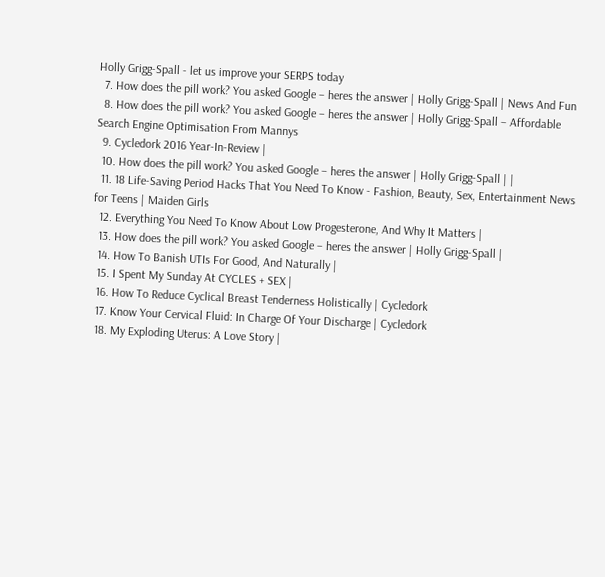Holly Grigg-Spall - let us improve your SERPS today
  7. How does the pill work? You asked Google – heres the answer | Holly Grigg-Spall | News And Fun
  8. How does the pill work? You asked Google – heres the answer | Holly Grigg-Spall – Affordable Search Engine Optimisation From Mannys
  9. Cycledork 2016 Year-In-Review |
  10. How does the pill work? You asked Google – heres the answer | Holly Grigg-Spall | |
  11. 18 Life-Saving Period Hacks That You Need To Know - Fashion, Beauty, Sex, Entertainment News for Teens | Maiden Girls
  12. Everything You Need To Know About Low Progesterone, And Why It Matters |
  13. How does the pill work? You asked Google – heres the answer | Holly Grigg-Spall |
  14. How To Banish UTIs For Good, And Naturally |
  15. I Spent My Sunday At CYCLES + SEX |
  16. How To Reduce Cyclical Breast Tenderness Holistically | Cycledork
  17. Know Your Cervical Fluid: In Charge Of Your Discharge | Cycledork
  18. My Exploding Uterus: A Love Story |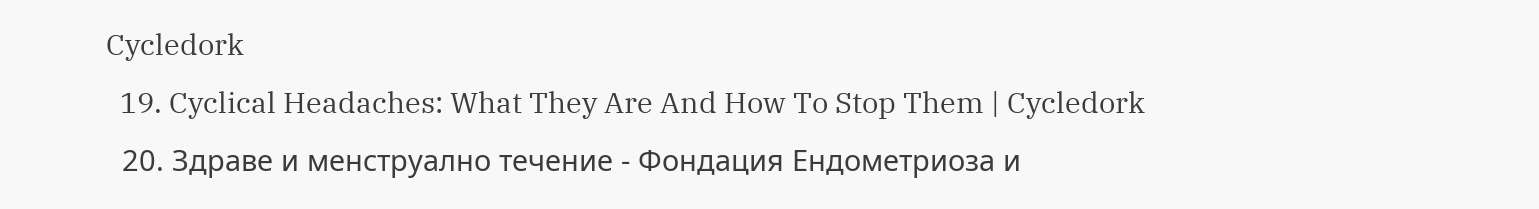Cycledork
  19. Cyclical Headaches: What They Are And How To Stop Them | Cycledork
  20. Здраве и менструално течение - Фондация Ендометриоза и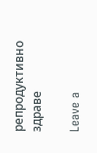репродуктивно здраве

Leave a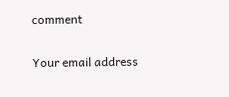comment

Your email address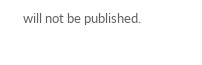will not be published.